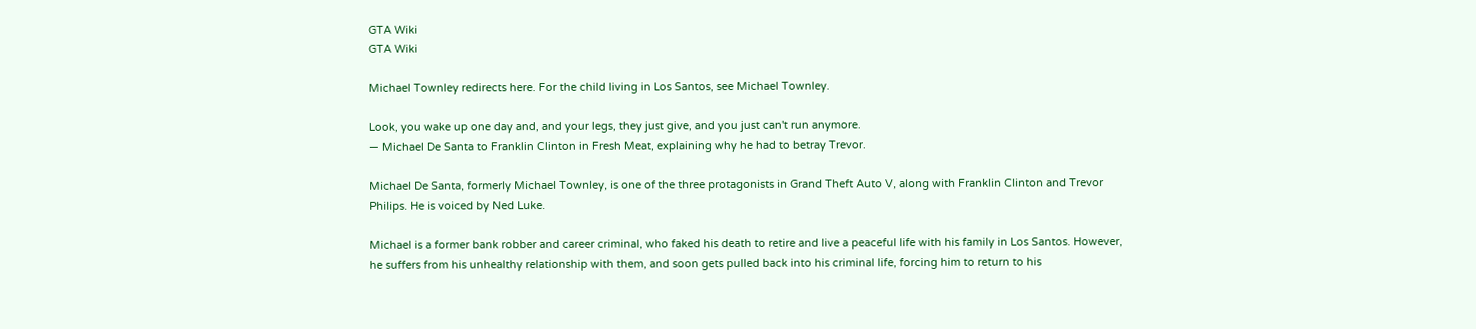GTA Wiki
GTA Wiki

Michael Townley redirects here. For the child living in Los Santos, see Michael Townley.

Look, you wake up one day and, and your legs, they just give, and you just can't run anymore.
— Michael De Santa to Franklin Clinton in Fresh Meat, explaining why he had to betray Trevor.

Michael De Santa, formerly Michael Townley, is one of the three protagonists in Grand Theft Auto V, along with Franklin Clinton and Trevor Philips. He is voiced by Ned Luke.

Michael is a former bank robber and career criminal, who faked his death to retire and live a peaceful life with his family in Los Santos. However, he suffers from his unhealthy relationship with them, and soon gets pulled back into his criminal life, forcing him to return to his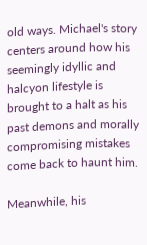old ways. Michael's story centers around how his seemingly idyllic and halcyon lifestyle is brought to a halt as his past demons and morally compromising mistakes come back to haunt him.

Meanwhile, his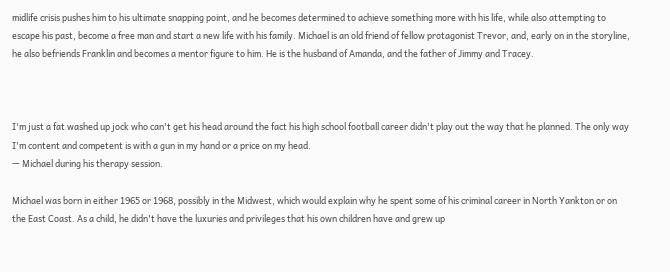midlife crisis pushes him to his ultimate snapping point, and he becomes determined to achieve something more with his life, while also attempting to escape his past, become a free man and start a new life with his family. Michael is an old friend of fellow protagonist Trevor, and, early on in the storyline, he also befriends Franklin and becomes a mentor figure to him. He is the husband of Amanda, and the father of Jimmy and Tracey.



I'm just a fat washed up jock who can't get his head around the fact his high school football career didn't play out the way that he planned. The only way I'm content and competent is with a gun in my hand or a price on my head.
— Michael during his therapy session.

Michael was born in either 1965 or 1968, possibly in the Midwest, which would explain why he spent some of his criminal career in North Yankton or on the East Coast. As a child, he didn't have the luxuries and privileges that his own children have and grew up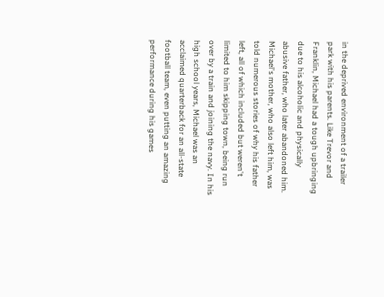in the deprived environment of a trailer park with his parents. Like Trevor and Franklin, Michael had a tough upbringing due to his alcoholic and physically abusive father, who later abandoned him. Michael's mother, who also left him, was told numerous stories of why his father left, all of which included but weren't limited to him skipping town, being run over by a train and joining the navy. In his high school years, Michael was an acclaimed quarterback for an all-state football team, even putting an amazing performance during his games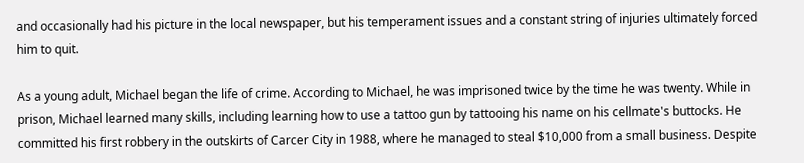and occasionally had his picture in the local newspaper, but his temperament issues and a constant string of injuries ultimately forced him to quit.

As a young adult, Michael began the life of crime. According to Michael, he was imprisoned twice by the time he was twenty. While in prison, Michael learned many skills, including learning how to use a tattoo gun by tattooing his name on his cellmate's buttocks. He committed his first robbery in the outskirts of Carcer City in 1988, where he managed to steal $10,000 from a small business. Despite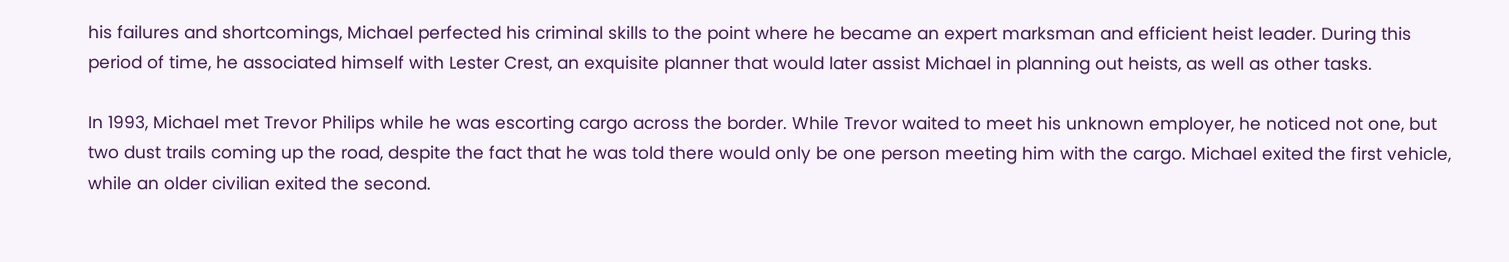his failures and shortcomings, Michael perfected his criminal skills to the point where he became an expert marksman and efficient heist leader. During this period of time, he associated himself with Lester Crest, an exquisite planner that would later assist Michael in planning out heists, as well as other tasks.

In 1993, Michael met Trevor Philips while he was escorting cargo across the border. While Trevor waited to meet his unknown employer, he noticed not one, but two dust trails coming up the road, despite the fact that he was told there would only be one person meeting him with the cargo. Michael exited the first vehicle, while an older civilian exited the second.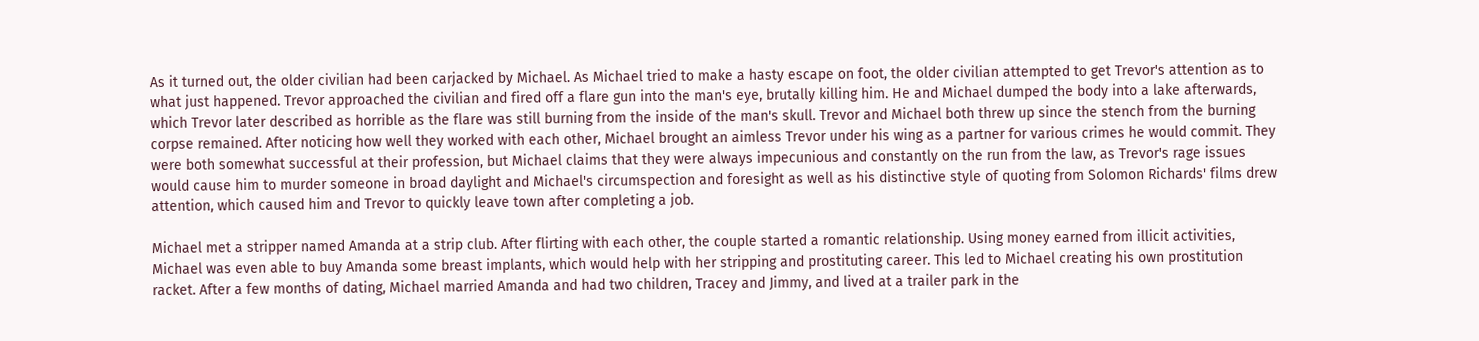As it turned out, the older civilian had been carjacked by Michael. As Michael tried to make a hasty escape on foot, the older civilian attempted to get Trevor's attention as to what just happened. Trevor approached the civilian and fired off a flare gun into the man's eye, brutally killing him. He and Michael dumped the body into a lake afterwards, which Trevor later described as horrible as the flare was still burning from the inside of the man's skull. Trevor and Michael both threw up since the stench from the burning corpse remained. After noticing how well they worked with each other, Michael brought an aimless Trevor under his wing as a partner for various crimes he would commit. They were both somewhat successful at their profession, but Michael claims that they were always impecunious and constantly on the run from the law, as Trevor's rage issues would cause him to murder someone in broad daylight and Michael's circumspection and foresight as well as his distinctive style of quoting from Solomon Richards' films drew attention, which caused him and Trevor to quickly leave town after completing a job.

Michael met a stripper named Amanda at a strip club. After flirting with each other, the couple started a romantic relationship. Using money earned from illicit activities, Michael was even able to buy Amanda some breast implants, which would help with her stripping and prostituting career. This led to Michael creating his own prostitution racket. After a few months of dating, Michael married Amanda and had two children, Tracey and Jimmy, and lived at a trailer park in the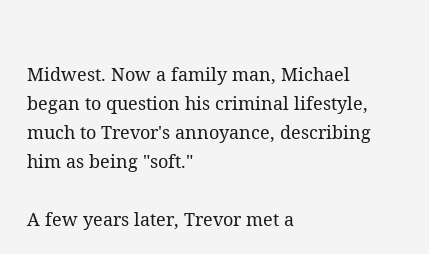Midwest. Now a family man, Michael began to question his criminal lifestyle, much to Trevor's annoyance, describing him as being "soft."

A few years later, Trevor met a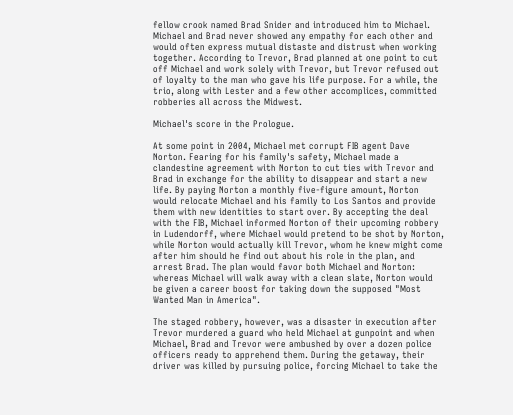fellow crook named Brad Snider and introduced him to Michael. Michael and Brad never showed any empathy for each other and would often express mutual distaste and distrust when working together. According to Trevor, Brad planned at one point to cut off Michael and work solely with Trevor, but Trevor refused out of loyalty to the man who gave his life purpose. For a while, the trio, along with Lester and a few other accomplices, committed robberies all across the Midwest.

Michael's score in the Prologue.

At some point in 2004, Michael met corrupt FIB agent Dave Norton. Fearing for his family's safety, Michael made a clandestine agreement with Norton to cut ties with Trevor and Brad in exchange for the ability to disappear and start a new life. By paying Norton a monthly five-figure amount, Norton would relocate Michael and his family to Los Santos and provide them with new identities to start over. By accepting the deal with the FIB, Michael informed Norton of their upcoming robbery in Ludendorff, where Michael would pretend to be shot by Norton, while Norton would actually kill Trevor, whom he knew might come after him should he find out about his role in the plan, and arrest Brad. The plan would favor both Michael and Norton: whereas Michael will walk away with a clean slate, Norton would be given a career boost for taking down the supposed "Most Wanted Man in America".

The staged robbery, however, was a disaster in execution after Trevor murdered a guard who held Michael at gunpoint and when Michael, Brad and Trevor were ambushed by over a dozen police officers ready to apprehend them. During the getaway, their driver was killed by pursuing police, forcing Michael to take the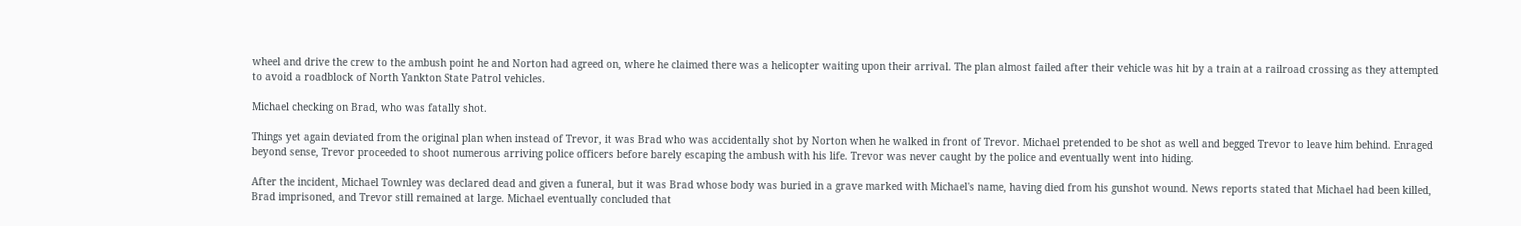wheel and drive the crew to the ambush point he and Norton had agreed on, where he claimed there was a helicopter waiting upon their arrival. The plan almost failed after their vehicle was hit by a train at a railroad crossing as they attempted to avoid a roadblock of North Yankton State Patrol vehicles.

Michael checking on Brad, who was fatally shot.

Things yet again deviated from the original plan when instead of Trevor, it was Brad who was accidentally shot by Norton when he walked in front of Trevor. Michael pretended to be shot as well and begged Trevor to leave him behind. Enraged beyond sense, Trevor proceeded to shoot numerous arriving police officers before barely escaping the ambush with his life. Trevor was never caught by the police and eventually went into hiding.

After the incident, Michael Townley was declared dead and given a funeral, but it was Brad whose body was buried in a grave marked with Michael's name, having died from his gunshot wound. News reports stated that Michael had been killed, Brad imprisoned, and Trevor still remained at large. Michael eventually concluded that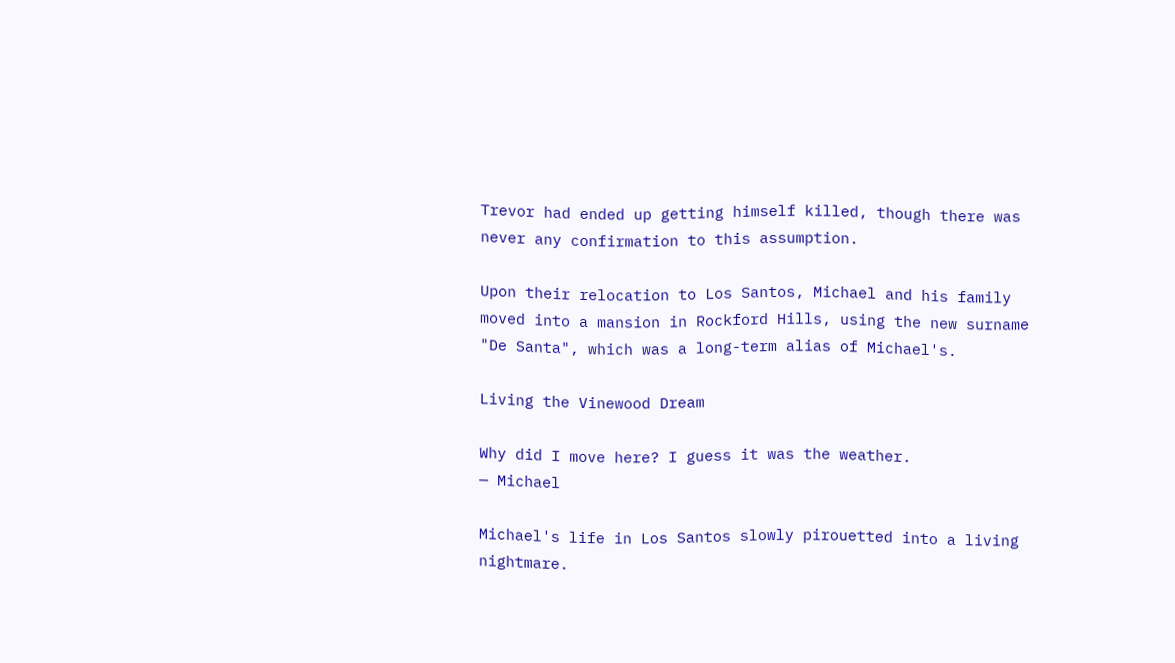Trevor had ended up getting himself killed, though there was never any confirmation to this assumption.

Upon their relocation to Los Santos, Michael and his family moved into a mansion in Rockford Hills, using the new surname "De Santa", which was a long-term alias of Michael's.

Living the Vinewood Dream

Why did I move here? I guess it was the weather.
— Michael

Michael's life in Los Santos slowly pirouetted into a living nightmare.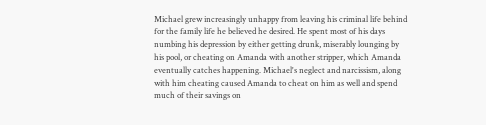Michael grew increasingly unhappy from leaving his criminal life behind for the family life he believed he desired. He spent most of his days numbing his depression by either getting drunk, miserably lounging by his pool, or cheating on Amanda with another stripper, which Amanda eventually catches happening. Michael's neglect and narcissism, along with him cheating caused Amanda to cheat on him as well and spend much of their savings on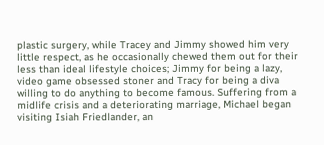plastic surgery, while Tracey and Jimmy showed him very little respect, as he occasionally chewed them out for their less than ideal lifestyle choices; Jimmy for being a lazy, video game obsessed stoner and Tracy for being a diva willing to do anything to become famous. Suffering from a midlife crisis and a deteriorating marriage, Michael began visiting Isiah Friedlander, an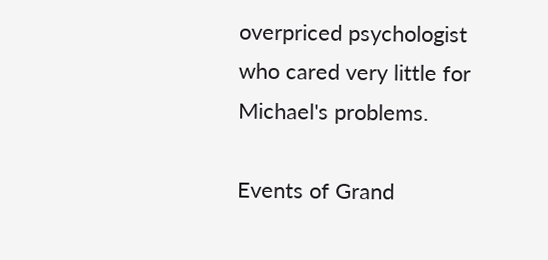overpriced psychologist who cared very little for Michael's problems.

Events of Grand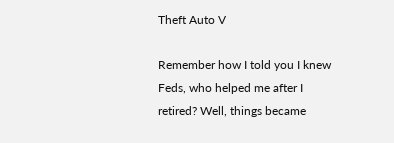Theft Auto V

Remember how I told you I knew Feds, who helped me after I retired? Well, things became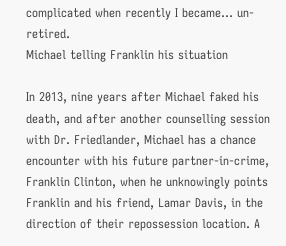complicated when recently I became... un-retired.
Michael telling Franklin his situation

In 2013, nine years after Michael faked his death, and after another counselling session with Dr. Friedlander, Michael has a chance encounter with his future partner-in-crime, Franklin Clinton, when he unknowingly points Franklin and his friend, Lamar Davis, in the direction of their repossession location. A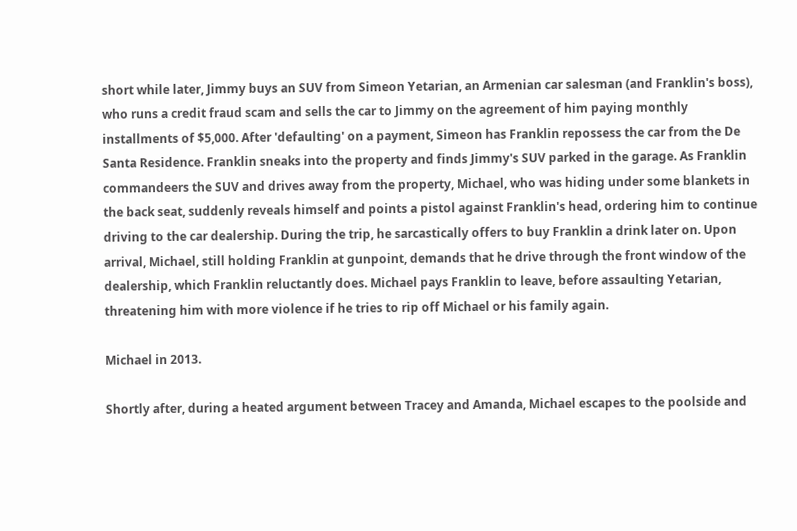short while later, Jimmy buys an SUV from Simeon Yetarian, an Armenian car salesman (and Franklin's boss), who runs a credit fraud scam and sells the car to Jimmy on the agreement of him paying monthly installments of $5,000. After 'defaulting' on a payment, Simeon has Franklin repossess the car from the De Santa Residence. Franklin sneaks into the property and finds Jimmy's SUV parked in the garage. As Franklin commandeers the SUV and drives away from the property, Michael, who was hiding under some blankets in the back seat, suddenly reveals himself and points a pistol against Franklin's head, ordering him to continue driving to the car dealership. During the trip, he sarcastically offers to buy Franklin a drink later on. Upon arrival, Michael, still holding Franklin at gunpoint, demands that he drive through the front window of the dealership, which Franklin reluctantly does. Michael pays Franklin to leave, before assaulting Yetarian, threatening him with more violence if he tries to rip off Michael or his family again.

Michael in 2013.

Shortly after, during a heated argument between Tracey and Amanda, Michael escapes to the poolside and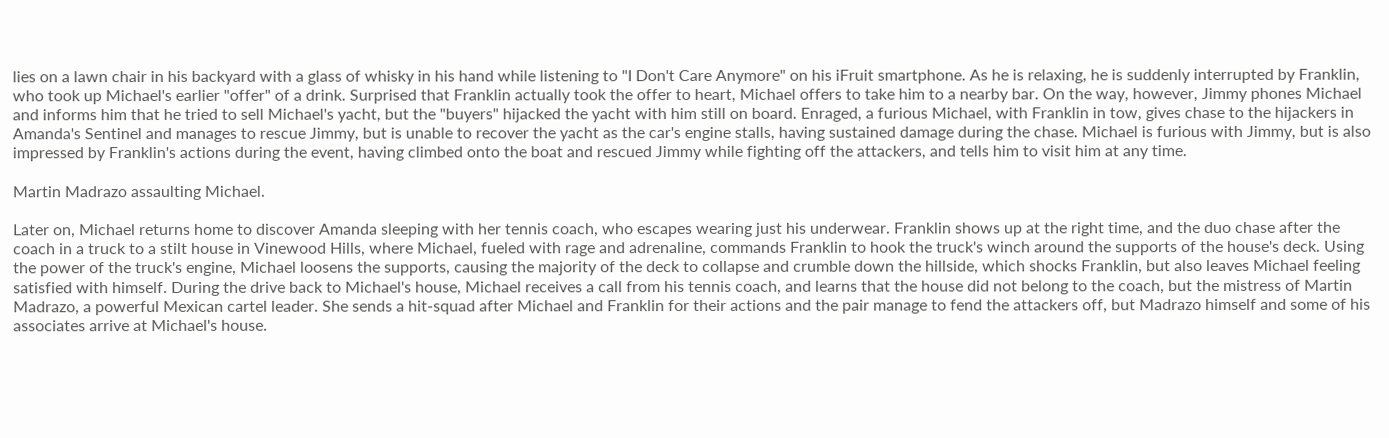lies on a lawn chair in his backyard with a glass of whisky in his hand while listening to "I Don't Care Anymore" on his iFruit smartphone. As he is relaxing, he is suddenly interrupted by Franklin, who took up Michael's earlier "offer" of a drink. Surprised that Franklin actually took the offer to heart, Michael offers to take him to a nearby bar. On the way, however, Jimmy phones Michael and informs him that he tried to sell Michael's yacht, but the "buyers" hijacked the yacht with him still on board. Enraged, a furious Michael, with Franklin in tow, gives chase to the hijackers in Amanda's Sentinel and manages to rescue Jimmy, but is unable to recover the yacht as the car's engine stalls, having sustained damage during the chase. Michael is furious with Jimmy, but is also impressed by Franklin's actions during the event, having climbed onto the boat and rescued Jimmy while fighting off the attackers, and tells him to visit him at any time.

Martin Madrazo assaulting Michael.

Later on, Michael returns home to discover Amanda sleeping with her tennis coach, who escapes wearing just his underwear. Franklin shows up at the right time, and the duo chase after the coach in a truck to a stilt house in Vinewood Hills, where Michael, fueled with rage and adrenaline, commands Franklin to hook the truck's winch around the supports of the house's deck. Using the power of the truck's engine, Michael loosens the supports, causing the majority of the deck to collapse and crumble down the hillside, which shocks Franklin, but also leaves Michael feeling satisfied with himself. During the drive back to Michael's house, Michael receives a call from his tennis coach, and learns that the house did not belong to the coach, but the mistress of Martin Madrazo, a powerful Mexican cartel leader. She sends a hit-squad after Michael and Franklin for their actions and the pair manage to fend the attackers off, but Madrazo himself and some of his associates arrive at Michael's house.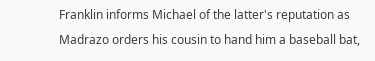Franklin informs Michael of the latter's reputation as Madrazo orders his cousin to hand him a baseball bat,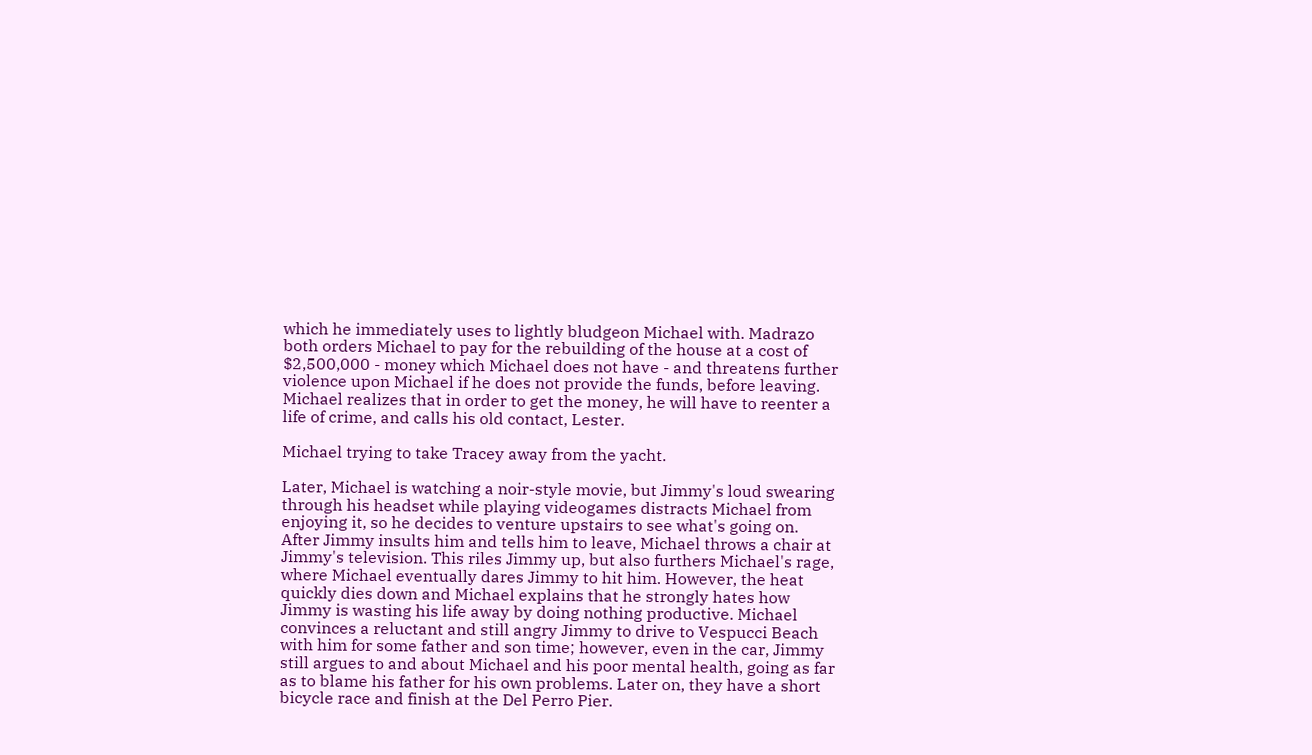which he immediately uses to lightly bludgeon Michael with. Madrazo both orders Michael to pay for the rebuilding of the house at a cost of $2,500,000 - money which Michael does not have - and threatens further violence upon Michael if he does not provide the funds, before leaving. Michael realizes that in order to get the money, he will have to reenter a life of crime, and calls his old contact, Lester.

Michael trying to take Tracey away from the yacht.

Later, Michael is watching a noir-style movie, but Jimmy's loud swearing through his headset while playing videogames distracts Michael from enjoying it, so he decides to venture upstairs to see what's going on. After Jimmy insults him and tells him to leave, Michael throws a chair at Jimmy's television. This riles Jimmy up, but also furthers Michael's rage, where Michael eventually dares Jimmy to hit him. However, the heat quickly dies down and Michael explains that he strongly hates how Jimmy is wasting his life away by doing nothing productive. Michael convinces a reluctant and still angry Jimmy to drive to Vespucci Beach with him for some father and son time; however, even in the car, Jimmy still argues to and about Michael and his poor mental health, going as far as to blame his father for his own problems. Later on, they have a short bicycle race and finish at the Del Perro Pier.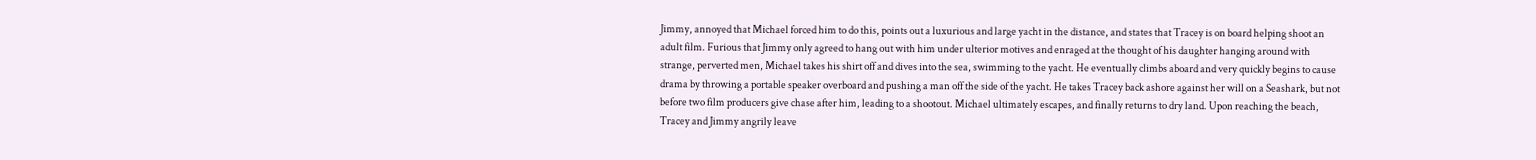Jimmy, annoyed that Michael forced him to do this, points out a luxurious and large yacht in the distance, and states that Tracey is on board helping shoot an adult film. Furious that Jimmy only agreed to hang out with him under ulterior motives and enraged at the thought of his daughter hanging around with strange, perverted men, Michael takes his shirt off and dives into the sea, swimming to the yacht. He eventually climbs aboard and very quickly begins to cause drama by throwing a portable speaker overboard and pushing a man off the side of the yacht. He takes Tracey back ashore against her will on a Seashark, but not before two film producers give chase after him, leading to a shootout. Michael ultimately escapes, and finally returns to dry land. Upon reaching the beach, Tracey and Jimmy angrily leave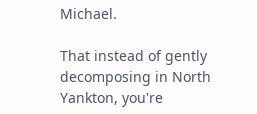Michael.

That instead of gently decomposing in North Yankton, you're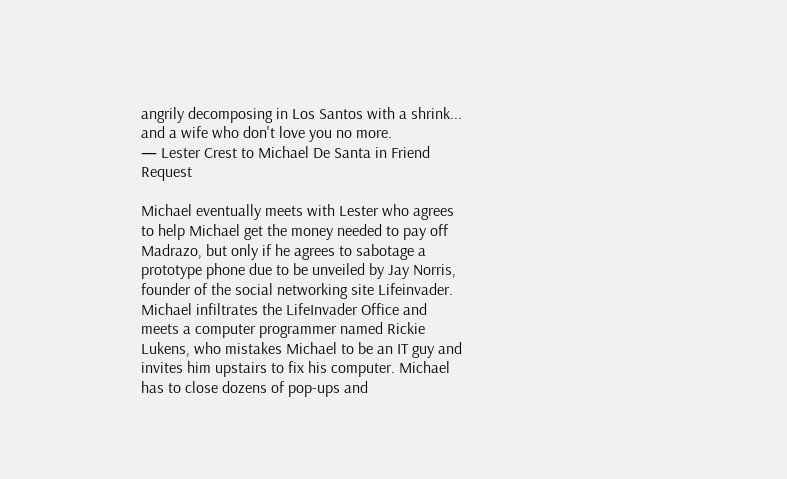angrily decomposing in Los Santos with a shrink... and a wife who don't love you no more.
— Lester Crest to Michael De Santa in Friend Request

Michael eventually meets with Lester who agrees to help Michael get the money needed to pay off Madrazo, but only if he agrees to sabotage a prototype phone due to be unveiled by Jay Norris, founder of the social networking site Lifeinvader. Michael infiltrates the LifeInvader Office and meets a computer programmer named Rickie Lukens, who mistakes Michael to be an IT guy and invites him upstairs to fix his computer. Michael has to close dozens of pop-ups and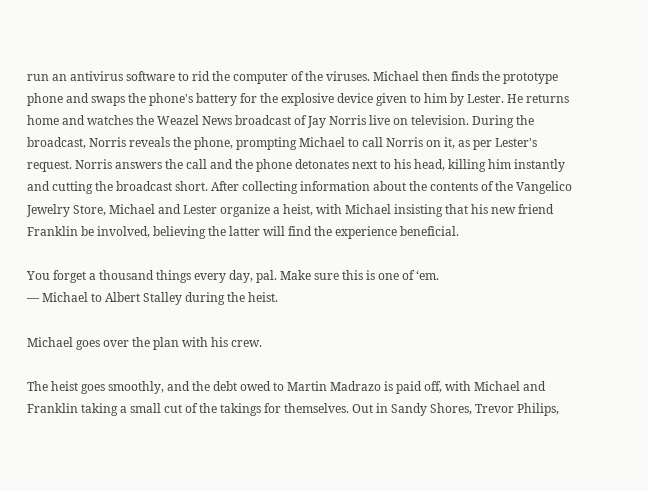run an antivirus software to rid the computer of the viruses. Michael then finds the prototype phone and swaps the phone's battery for the explosive device given to him by Lester. He returns home and watches the Weazel News broadcast of Jay Norris live on television. During the broadcast, Norris reveals the phone, prompting Michael to call Norris on it, as per Lester's request. Norris answers the call and the phone detonates next to his head, killing him instantly and cutting the broadcast short. After collecting information about the contents of the Vangelico Jewelry Store, Michael and Lester organize a heist, with Michael insisting that his new friend Franklin be involved, believing the latter will find the experience beneficial.

You forget a thousand things every day, pal. Make sure this is one of ‘em.
— Michael to Albert Stalley during the heist.

Michael goes over the plan with his crew.

The heist goes smoothly, and the debt owed to Martin Madrazo is paid off, with Michael and Franklin taking a small cut of the takings for themselves. Out in Sandy Shores, Trevor Philips,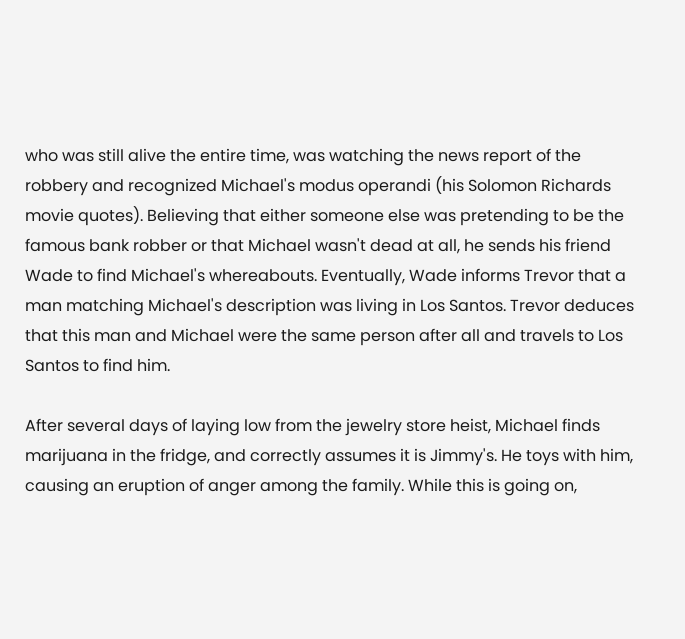who was still alive the entire time, was watching the news report of the robbery and recognized Michael's modus operandi (his Solomon Richards movie quotes). Believing that either someone else was pretending to be the famous bank robber or that Michael wasn't dead at all, he sends his friend Wade to find Michael's whereabouts. Eventually, Wade informs Trevor that a man matching Michael's description was living in Los Santos. Trevor deduces that this man and Michael were the same person after all and travels to Los Santos to find him.

After several days of laying low from the jewelry store heist, Michael finds marijuana in the fridge, and correctly assumes it is Jimmy's. He toys with him, causing an eruption of anger among the family. While this is going on,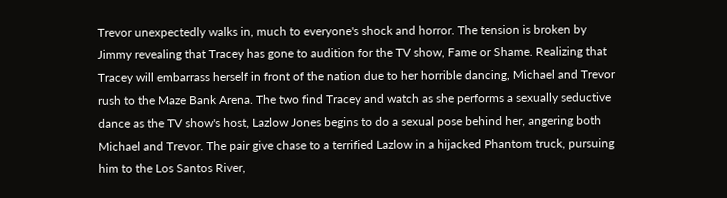Trevor unexpectedly walks in, much to everyone's shock and horror. The tension is broken by Jimmy revealing that Tracey has gone to audition for the TV show, Fame or Shame. Realizing that Tracey will embarrass herself in front of the nation due to her horrible dancing, Michael and Trevor rush to the Maze Bank Arena. The two find Tracey and watch as she performs a sexually seductive dance as the TV show's host, Lazlow Jones begins to do a sexual pose behind her, angering both Michael and Trevor. The pair give chase to a terrified Lazlow in a hijacked Phantom truck, pursuing him to the Los Santos River,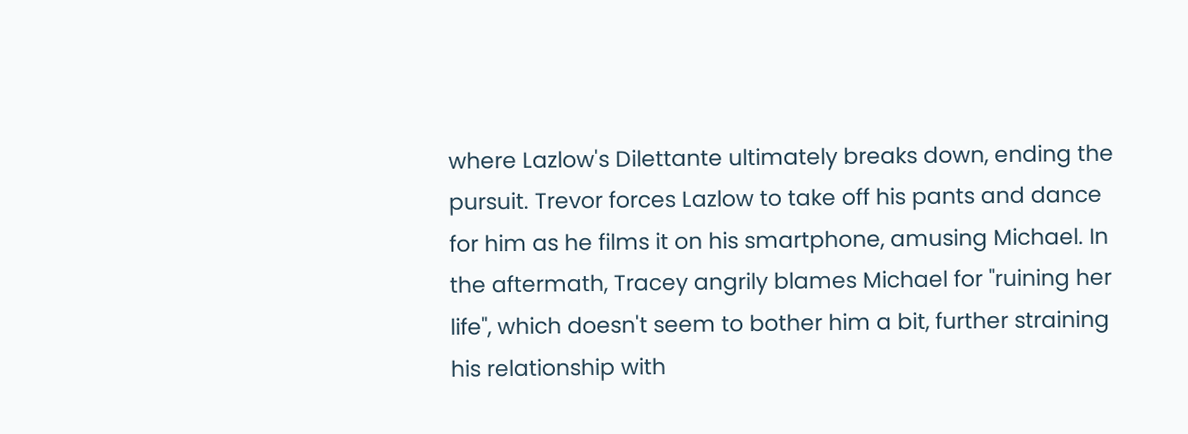where Lazlow's Dilettante ultimately breaks down, ending the pursuit. Trevor forces Lazlow to take off his pants and dance for him as he films it on his smartphone, amusing Michael. In the aftermath, Tracey angrily blames Michael for "ruining her life", which doesn't seem to bother him a bit, further straining his relationship with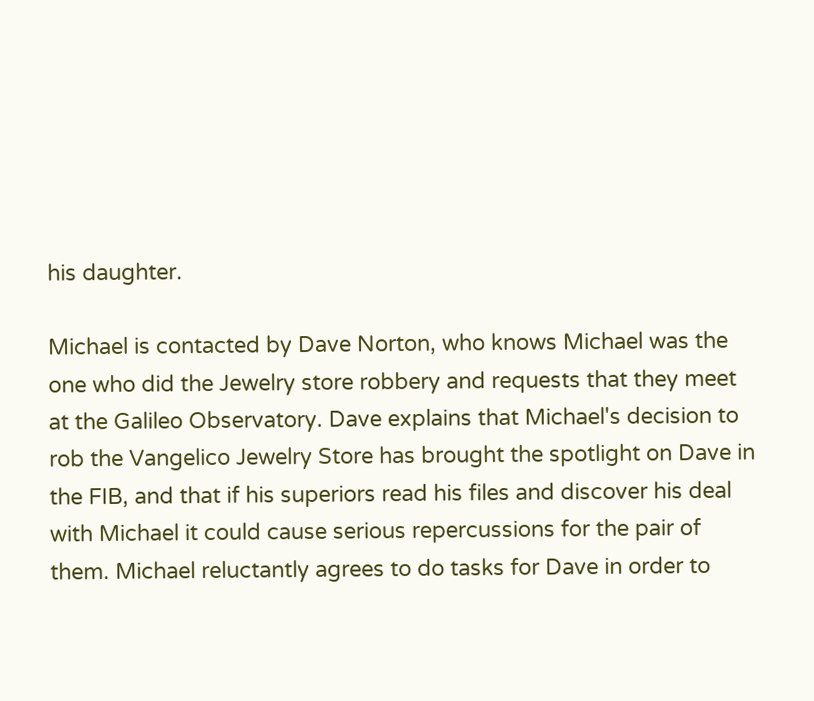his daughter.

Michael is contacted by Dave Norton, who knows Michael was the one who did the Jewelry store robbery and requests that they meet at the Galileo Observatory. Dave explains that Michael's decision to rob the Vangelico Jewelry Store has brought the spotlight on Dave in the FIB, and that if his superiors read his files and discover his deal with Michael it could cause serious repercussions for the pair of them. Michael reluctantly agrees to do tasks for Dave in order to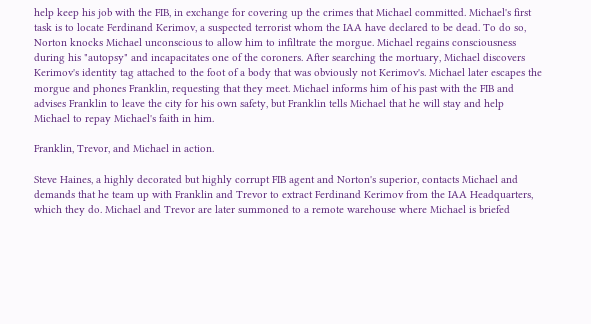help keep his job with the FIB, in exchange for covering up the crimes that Michael committed. Michael's first task is to locate Ferdinand Kerimov, a suspected terrorist whom the IAA have declared to be dead. To do so, Norton knocks Michael unconscious to allow him to infiltrate the morgue. Michael regains consciousness during his "autopsy" and incapacitates one of the coroners. After searching the mortuary, Michael discovers Kerimov's identity tag attached to the foot of a body that was obviously not Kerimov's. Michael later escapes the morgue and phones Franklin, requesting that they meet. Michael informs him of his past with the FIB and advises Franklin to leave the city for his own safety, but Franklin tells Michael that he will stay and help Michael to repay Michael's faith in him.

Franklin, Trevor, and Michael in action.

Steve Haines, a highly decorated but highly corrupt FIB agent and Norton's superior, contacts Michael and demands that he team up with Franklin and Trevor to extract Ferdinand Kerimov from the IAA Headquarters, which they do. Michael and Trevor are later summoned to a remote warehouse where Michael is briefed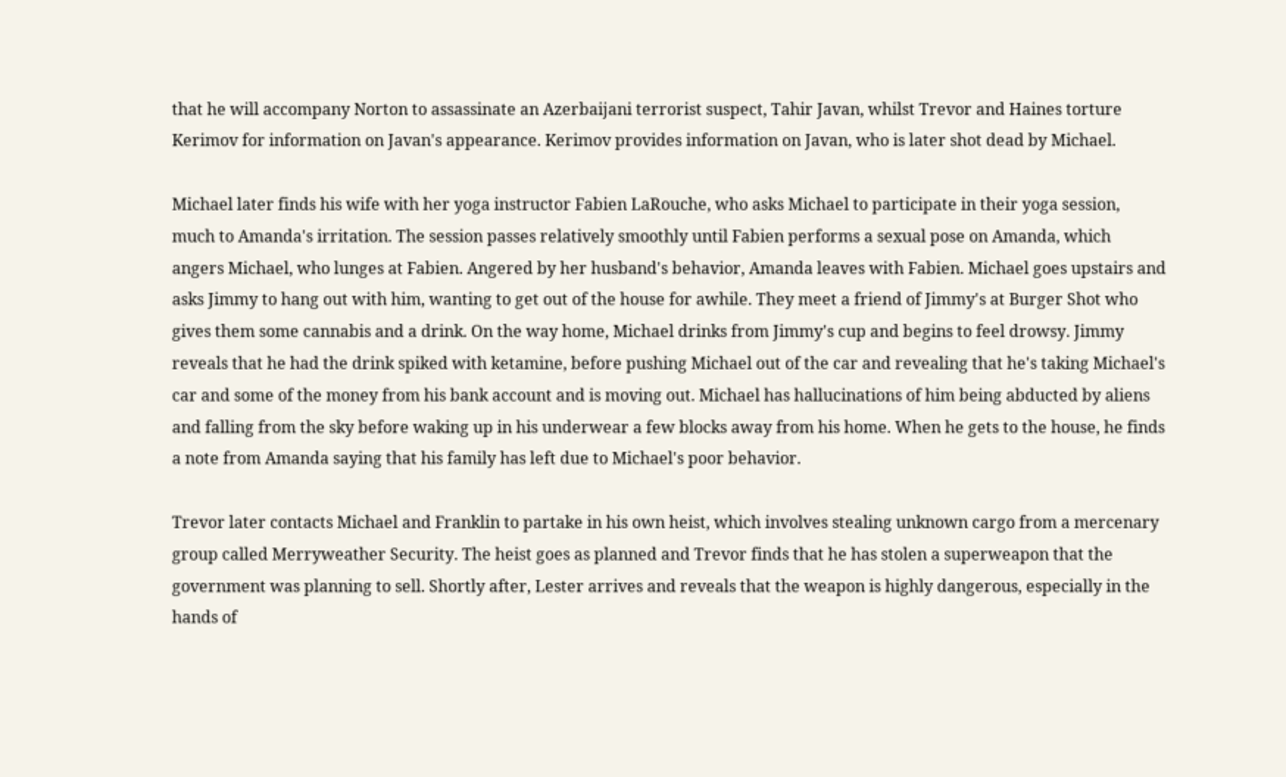that he will accompany Norton to assassinate an Azerbaijani terrorist suspect, Tahir Javan, whilst Trevor and Haines torture Kerimov for information on Javan's appearance. Kerimov provides information on Javan, who is later shot dead by Michael.

Michael later finds his wife with her yoga instructor Fabien LaRouche, who asks Michael to participate in their yoga session, much to Amanda's irritation. The session passes relatively smoothly until Fabien performs a sexual pose on Amanda, which angers Michael, who lunges at Fabien. Angered by her husband's behavior, Amanda leaves with Fabien. Michael goes upstairs and asks Jimmy to hang out with him, wanting to get out of the house for awhile. They meet a friend of Jimmy's at Burger Shot who gives them some cannabis and a drink. On the way home, Michael drinks from Jimmy's cup and begins to feel drowsy. Jimmy reveals that he had the drink spiked with ketamine, before pushing Michael out of the car and revealing that he's taking Michael's car and some of the money from his bank account and is moving out. Michael has hallucinations of him being abducted by aliens and falling from the sky before waking up in his underwear a few blocks away from his home. When he gets to the house, he finds a note from Amanda saying that his family has left due to Michael's poor behavior.

Trevor later contacts Michael and Franklin to partake in his own heist, which involves stealing unknown cargo from a mercenary group called Merryweather Security. The heist goes as planned and Trevor finds that he has stolen a superweapon that the government was planning to sell. Shortly after, Lester arrives and reveals that the weapon is highly dangerous, especially in the hands of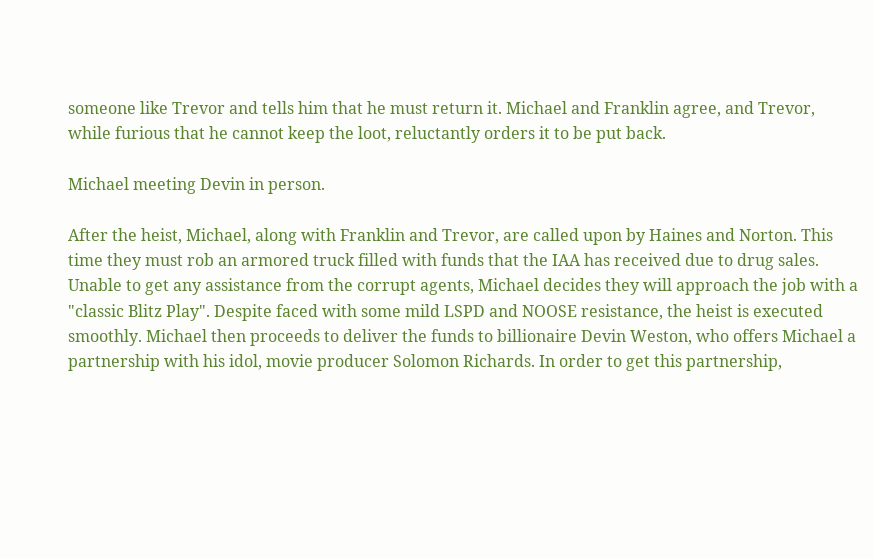someone like Trevor and tells him that he must return it. Michael and Franklin agree, and Trevor, while furious that he cannot keep the loot, reluctantly orders it to be put back.

Michael meeting Devin in person.

After the heist, Michael, along with Franklin and Trevor, are called upon by Haines and Norton. This time they must rob an armored truck filled with funds that the IAA has received due to drug sales. Unable to get any assistance from the corrupt agents, Michael decides they will approach the job with a "classic Blitz Play". Despite faced with some mild LSPD and NOOSE resistance, the heist is executed smoothly. Michael then proceeds to deliver the funds to billionaire Devin Weston, who offers Michael a partnership with his idol, movie producer Solomon Richards. In order to get this partnership,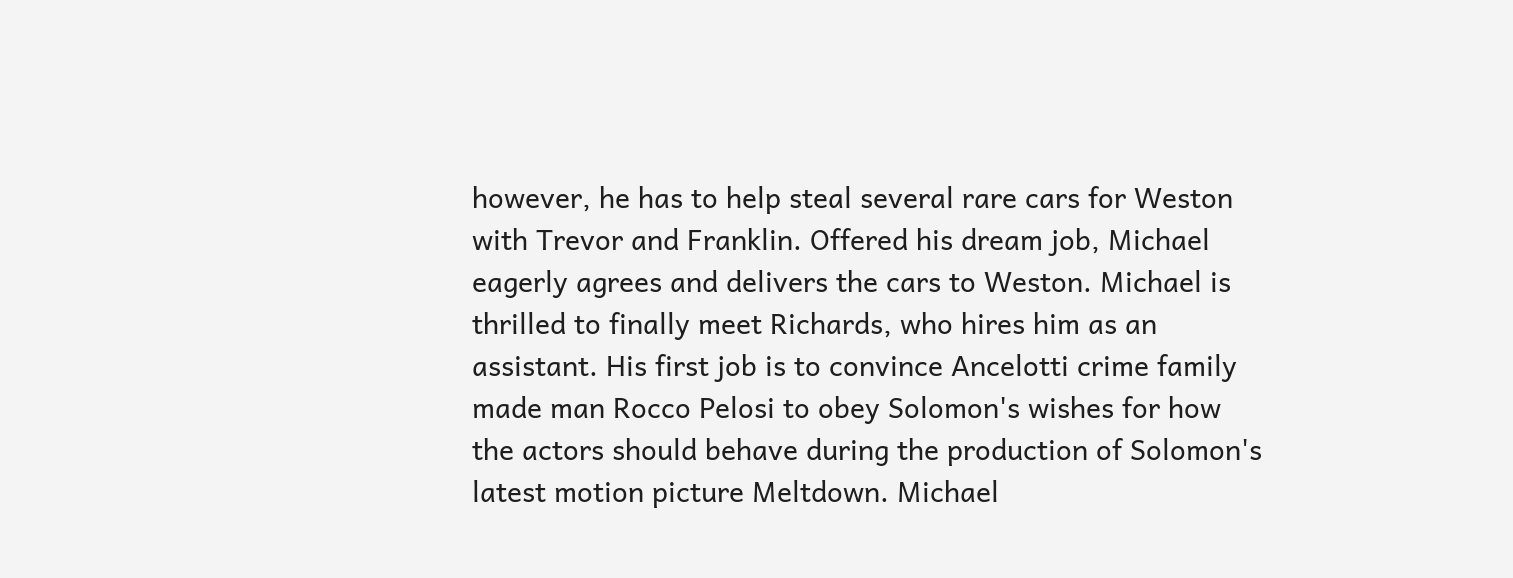however, he has to help steal several rare cars for Weston with Trevor and Franklin. Offered his dream job, Michael eagerly agrees and delivers the cars to Weston. Michael is thrilled to finally meet Richards, who hires him as an assistant. His first job is to convince Ancelotti crime family made man Rocco Pelosi to obey Solomon's wishes for how the actors should behave during the production of Solomon's latest motion picture Meltdown. Michael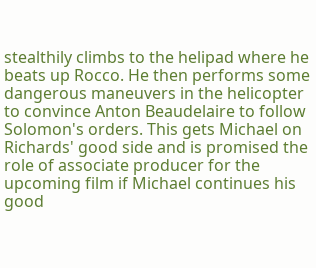stealthily climbs to the helipad where he beats up Rocco. He then performs some dangerous maneuvers in the helicopter to convince Anton Beaudelaire to follow Solomon's orders. This gets Michael on Richards' good side and is promised the role of associate producer for the upcoming film if Michael continues his good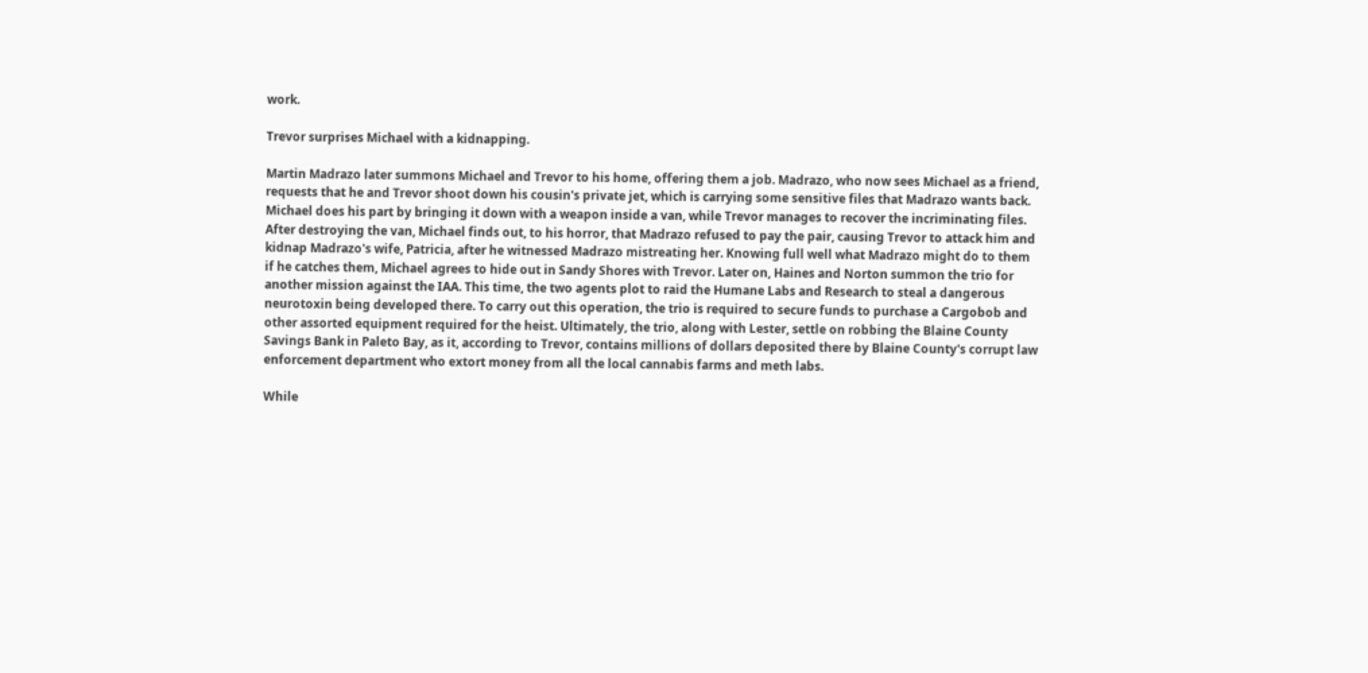work.

Trevor surprises Michael with a kidnapping.

Martin Madrazo later summons Michael and Trevor to his home, offering them a job. Madrazo, who now sees Michael as a friend, requests that he and Trevor shoot down his cousin's private jet, which is carrying some sensitive files that Madrazo wants back. Michael does his part by bringing it down with a weapon inside a van, while Trevor manages to recover the incriminating files. After destroying the van, Michael finds out, to his horror, that Madrazo refused to pay the pair, causing Trevor to attack him and kidnap Madrazo's wife, Patricia, after he witnessed Madrazo mistreating her. Knowing full well what Madrazo might do to them if he catches them, Michael agrees to hide out in Sandy Shores with Trevor. Later on, Haines and Norton summon the trio for another mission against the IAA. This time, the two agents plot to raid the Humane Labs and Research to steal a dangerous neurotoxin being developed there. To carry out this operation, the trio is required to secure funds to purchase a Cargobob and other assorted equipment required for the heist. Ultimately, the trio, along with Lester, settle on robbing the Blaine County Savings Bank in Paleto Bay, as it, according to Trevor, contains millions of dollars deposited there by Blaine County's corrupt law enforcement department who extort money from all the local cannabis farms and meth labs.

While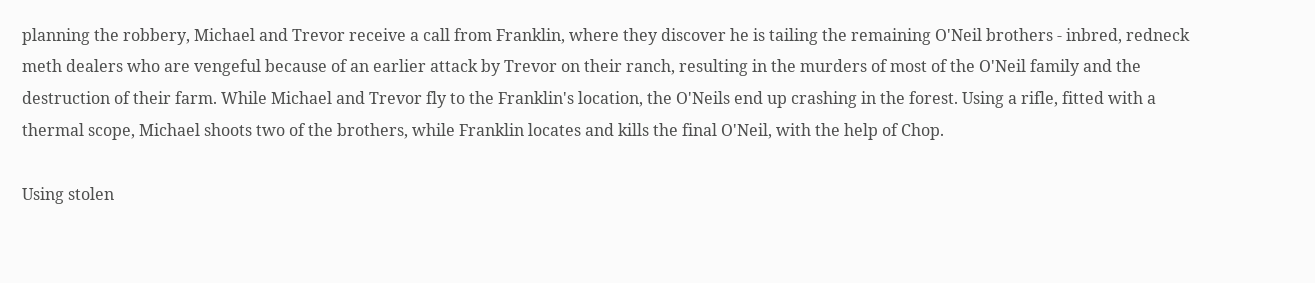planning the robbery, Michael and Trevor receive a call from Franklin, where they discover he is tailing the remaining O'Neil brothers - inbred, redneck meth dealers who are vengeful because of an earlier attack by Trevor on their ranch, resulting in the murders of most of the O'Neil family and the destruction of their farm. While Michael and Trevor fly to the Franklin's location, the O'Neils end up crashing in the forest. Using a rifle, fitted with a thermal scope, Michael shoots two of the brothers, while Franklin locates and kills the final O'Neil, with the help of Chop.

Using stolen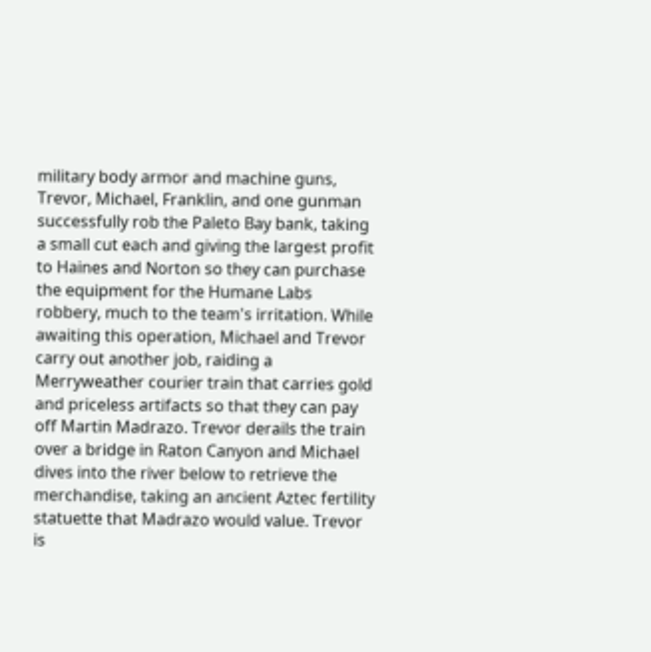military body armor and machine guns, Trevor, Michael, Franklin, and one gunman successfully rob the Paleto Bay bank, taking a small cut each and giving the largest profit to Haines and Norton so they can purchase the equipment for the Humane Labs robbery, much to the team's irritation. While awaiting this operation, Michael and Trevor carry out another job, raiding a Merryweather courier train that carries gold and priceless artifacts so that they can pay off Martin Madrazo. Trevor derails the train over a bridge in Raton Canyon and Michael dives into the river below to retrieve the merchandise, taking an ancient Aztec fertility statuette that Madrazo would value. Trevor is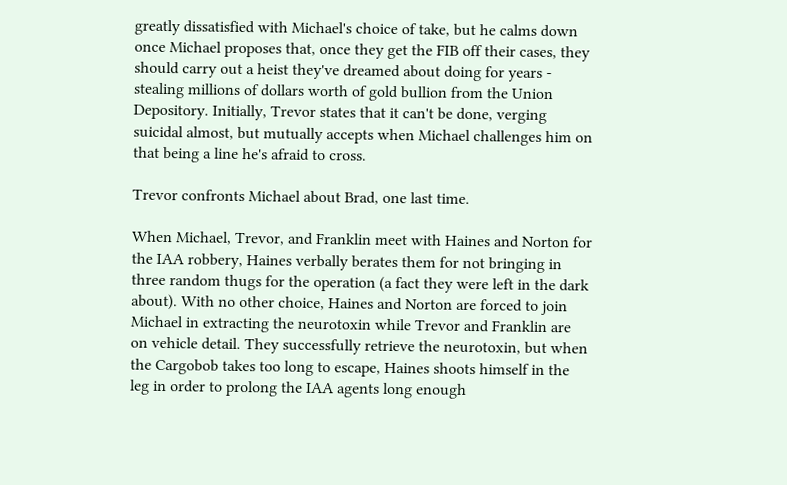greatly dissatisfied with Michael's choice of take, but he calms down once Michael proposes that, once they get the FIB off their cases, they should carry out a heist they've dreamed about doing for years - stealing millions of dollars worth of gold bullion from the Union Depository. Initially, Trevor states that it can't be done, verging suicidal almost, but mutually accepts when Michael challenges him on that being a line he's afraid to cross.

Trevor confronts Michael about Brad, one last time.

When Michael, Trevor, and Franklin meet with Haines and Norton for the IAA robbery, Haines verbally berates them for not bringing in three random thugs for the operation (a fact they were left in the dark about). With no other choice, Haines and Norton are forced to join Michael in extracting the neurotoxin while Trevor and Franklin are on vehicle detail. They successfully retrieve the neurotoxin, but when the Cargobob takes too long to escape, Haines shoots himself in the leg in order to prolong the IAA agents long enough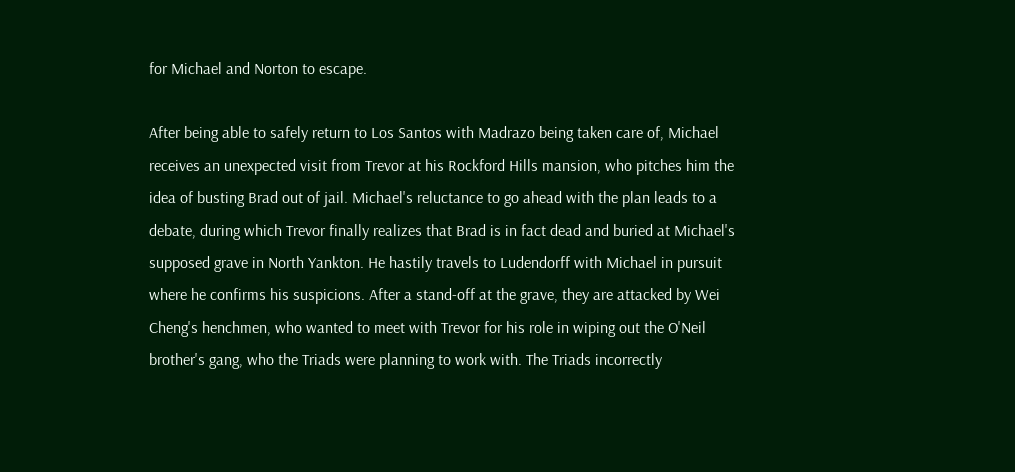for Michael and Norton to escape.

After being able to safely return to Los Santos with Madrazo being taken care of, Michael receives an unexpected visit from Trevor at his Rockford Hills mansion, who pitches him the idea of busting Brad out of jail. Michael's reluctance to go ahead with the plan leads to a debate, during which Trevor finally realizes that Brad is in fact dead and buried at Michael's supposed grave in North Yankton. He hastily travels to Ludendorff with Michael in pursuit where he confirms his suspicions. After a stand-off at the grave, they are attacked by Wei Cheng's henchmen, who wanted to meet with Trevor for his role in wiping out the O'Neil brother's gang, who the Triads were planning to work with. The Triads incorrectly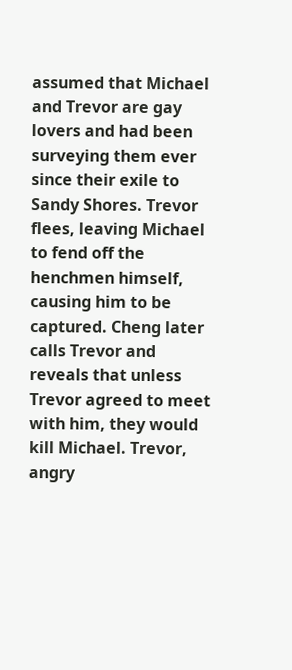assumed that Michael and Trevor are gay lovers and had been surveying them ever since their exile to Sandy Shores. Trevor flees, leaving Michael to fend off the henchmen himself, causing him to be captured. Cheng later calls Trevor and reveals that unless Trevor agreed to meet with him, they would kill Michael. Trevor, angry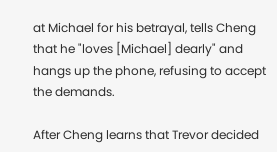at Michael for his betrayal, tells Cheng that he "loves [Michael] dearly" and hangs up the phone, refusing to accept the demands.

After Cheng learns that Trevor decided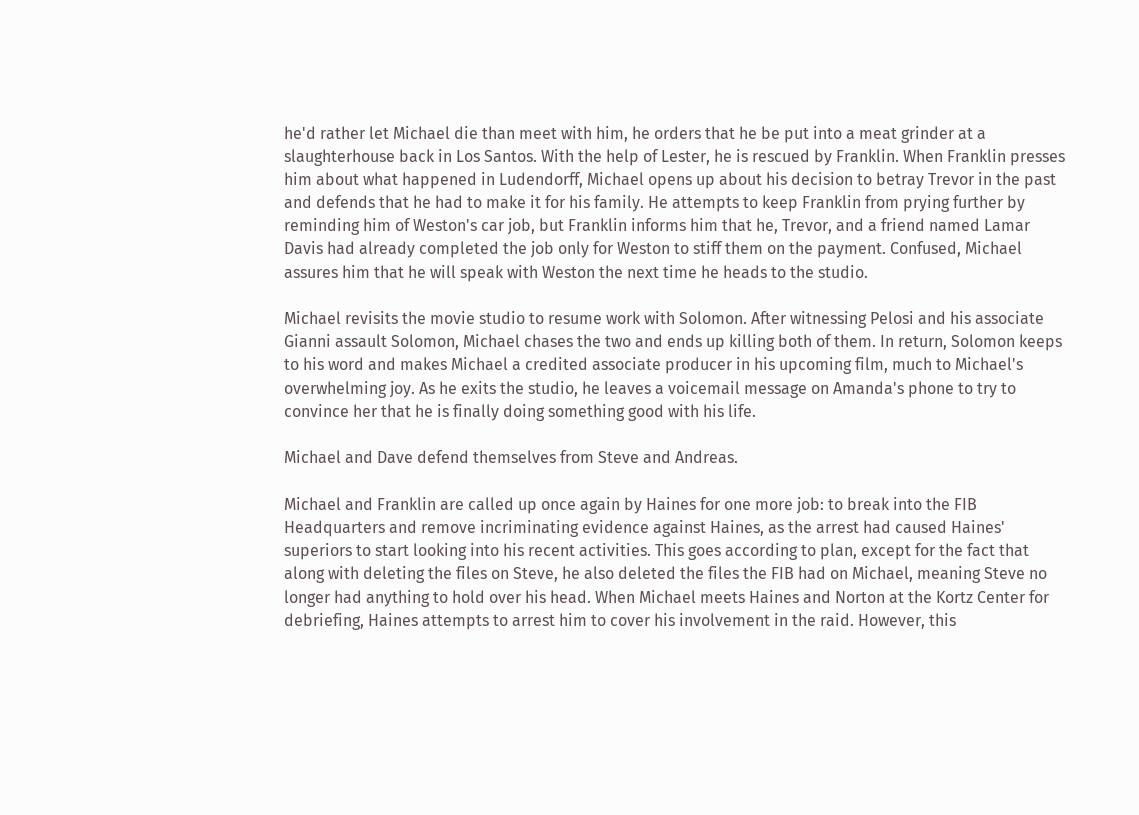he'd rather let Michael die than meet with him, he orders that he be put into a meat grinder at a slaughterhouse back in Los Santos. With the help of Lester, he is rescued by Franklin. When Franklin presses him about what happened in Ludendorff, Michael opens up about his decision to betray Trevor in the past and defends that he had to make it for his family. He attempts to keep Franklin from prying further by reminding him of Weston's car job, but Franklin informs him that he, Trevor, and a friend named Lamar Davis had already completed the job only for Weston to stiff them on the payment. Confused, Michael assures him that he will speak with Weston the next time he heads to the studio.

Michael revisits the movie studio to resume work with Solomon. After witnessing Pelosi and his associate Gianni assault Solomon, Michael chases the two and ends up killing both of them. In return, Solomon keeps to his word and makes Michael a credited associate producer in his upcoming film, much to Michael's overwhelming joy. As he exits the studio, he leaves a voicemail message on Amanda's phone to try to convince her that he is finally doing something good with his life.

Michael and Dave defend themselves from Steve and Andreas.

Michael and Franklin are called up once again by Haines for one more job: to break into the FIB Headquarters and remove incriminating evidence against Haines, as the arrest had caused Haines' superiors to start looking into his recent activities. This goes according to plan, except for the fact that along with deleting the files on Steve, he also deleted the files the FIB had on Michael, meaning Steve no longer had anything to hold over his head. When Michael meets Haines and Norton at the Kortz Center for debriefing, Haines attempts to arrest him to cover his involvement in the raid. However, this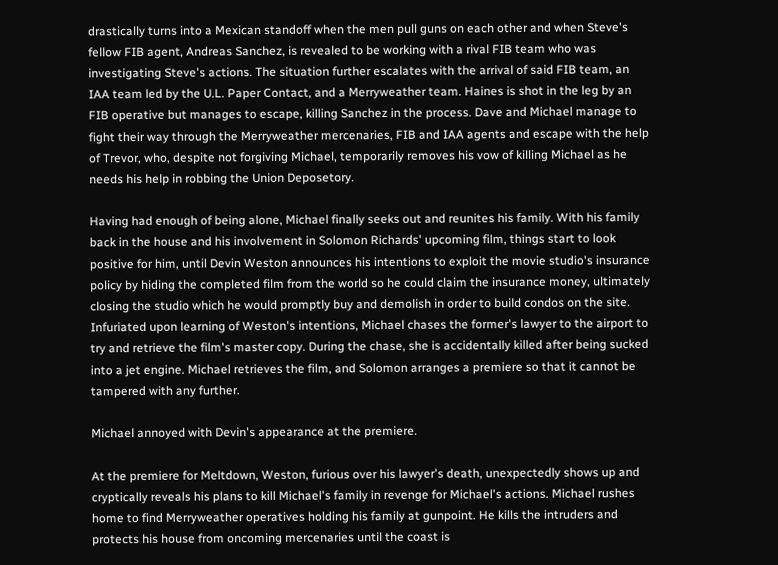drastically turns into a Mexican standoff when the men pull guns on each other and when Steve's fellow FIB agent, Andreas Sanchez, is revealed to be working with a rival FIB team who was investigating Steve's actions. The situation further escalates with the arrival of said FIB team, an IAA team led by the U.L. Paper Contact, and a Merryweather team. Haines is shot in the leg by an FIB operative but manages to escape, killing Sanchez in the process. Dave and Michael manage to fight their way through the Merryweather mercenaries, FIB and IAA agents and escape with the help of Trevor, who, despite not forgiving Michael, temporarily removes his vow of killing Michael as he needs his help in robbing the Union Deposetory.

Having had enough of being alone, Michael finally seeks out and reunites his family. With his family back in the house and his involvement in Solomon Richards' upcoming film, things start to look positive for him, until Devin Weston announces his intentions to exploit the movie studio's insurance policy by hiding the completed film from the world so he could claim the insurance money, ultimately closing the studio which he would promptly buy and demolish in order to build condos on the site. Infuriated upon learning of Weston's intentions, Michael chases the former's lawyer to the airport to try and retrieve the film's master copy. During the chase, she is accidentally killed after being sucked into a jet engine. Michael retrieves the film, and Solomon arranges a premiere so that it cannot be tampered with any further.

Michael annoyed with Devin's appearance at the premiere.

At the premiere for Meltdown, Weston, furious over his lawyer's death, unexpectedly shows up and cryptically reveals his plans to kill Michael's family in revenge for Michael's actions. Michael rushes home to find Merryweather operatives holding his family at gunpoint. He kills the intruders and protects his house from oncoming mercenaries until the coast is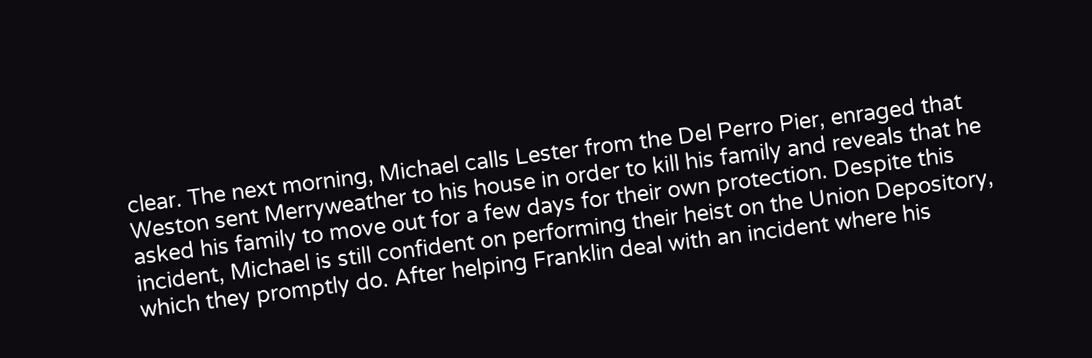clear. The next morning, Michael calls Lester from the Del Perro Pier, enraged that Weston sent Merryweather to his house in order to kill his family and reveals that he asked his family to move out for a few days for their own protection. Despite this incident, Michael is still confident on performing their heist on the Union Depository, which they promptly do. After helping Franklin deal with an incident where his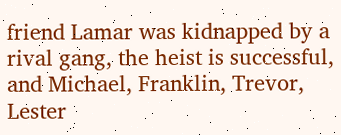friend Lamar was kidnapped by a rival gang, the heist is successful, and Michael, Franklin, Trevor, Lester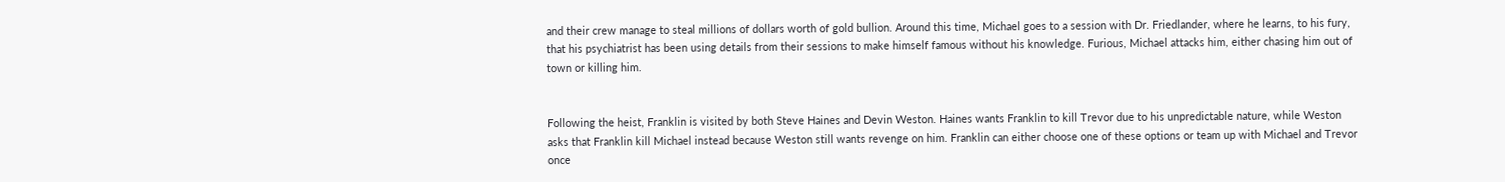and their crew manage to steal millions of dollars worth of gold bullion. Around this time, Michael goes to a session with Dr. Friedlander, where he learns, to his fury, that his psychiatrist has been using details from their sessions to make himself famous without his knowledge. Furious, Michael attacks him, either chasing him out of town or killing him.


Following the heist, Franklin is visited by both Steve Haines and Devin Weston. Haines wants Franklin to kill Trevor due to his unpredictable nature, while Weston asks that Franklin kill Michael instead because Weston still wants revenge on him. Franklin can either choose one of these options or team up with Michael and Trevor once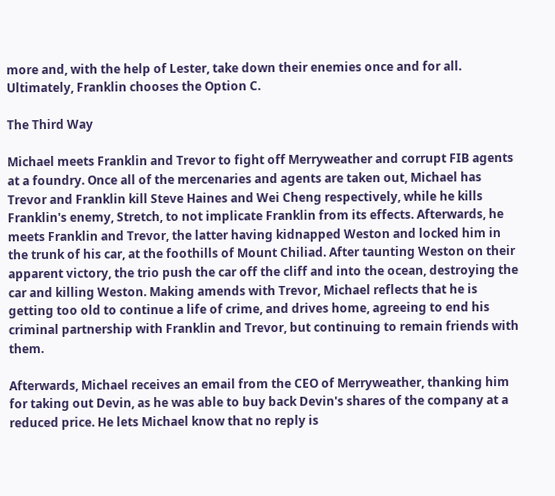more and, with the help of Lester, take down their enemies once and for all. Ultimately, Franklin chooses the Option C.

The Third Way

Michael meets Franklin and Trevor to fight off Merryweather and corrupt FIB agents at a foundry. Once all of the mercenaries and agents are taken out, Michael has Trevor and Franklin kill Steve Haines and Wei Cheng respectively, while he kills Franklin's enemy, Stretch, to not implicate Franklin from its effects. Afterwards, he meets Franklin and Trevor, the latter having kidnapped Weston and locked him in the trunk of his car, at the foothills of Mount Chiliad. After taunting Weston on their apparent victory, the trio push the car off the cliff and into the ocean, destroying the car and killing Weston. Making amends with Trevor, Michael reflects that he is getting too old to continue a life of crime, and drives home, agreeing to end his criminal partnership with Franklin and Trevor, but continuing to remain friends with them.

Afterwards, Michael receives an email from the CEO of Merryweather, thanking him for taking out Devin, as he was able to buy back Devin's shares of the company at a reduced price. He lets Michael know that no reply is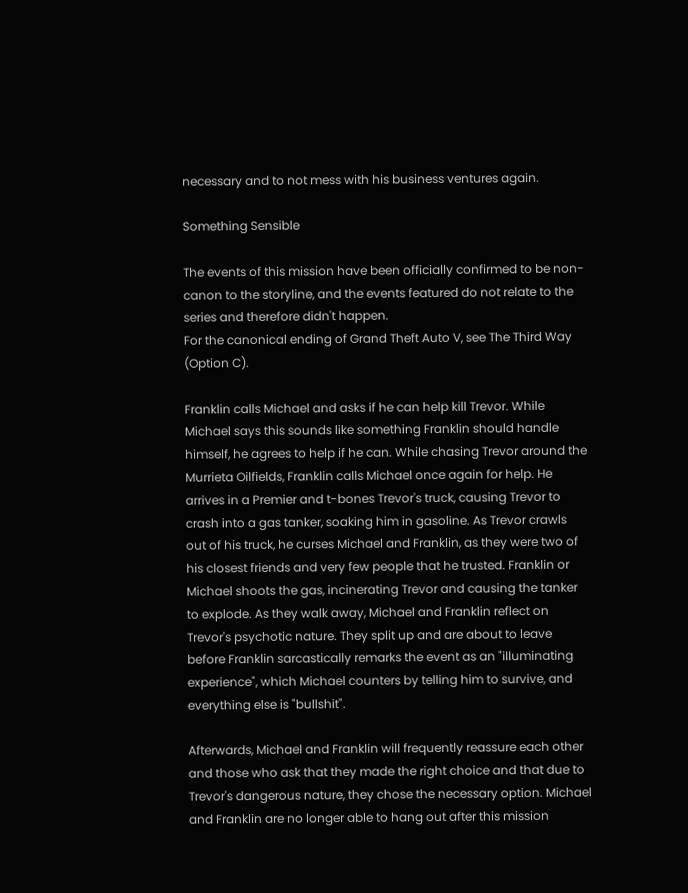necessary and to not mess with his business ventures again.

Something Sensible

The events of this mission have been officially confirmed to be non-canon to the storyline, and the events featured do not relate to the series and therefore didn't happen.
For the canonical ending of Grand Theft Auto V, see The Third Way (Option C).

Franklin calls Michael and asks if he can help kill Trevor. While Michael says this sounds like something Franklin should handle himself, he agrees to help if he can. While chasing Trevor around the Murrieta Oilfields, Franklin calls Michael once again for help. He arrives in a Premier and t-bones Trevor's truck, causing Trevor to crash into a gas tanker, soaking him in gasoline. As Trevor crawls out of his truck, he curses Michael and Franklin, as they were two of his closest friends and very few people that he trusted. Franklin or Michael shoots the gas, incinerating Trevor and causing the tanker to explode. As they walk away, Michael and Franklin reflect on Trevor's psychotic nature. They split up and are about to leave before Franklin sarcastically remarks the event as an "illuminating experience", which Michael counters by telling him to survive, and everything else is "bullshit".

Afterwards, Michael and Franklin will frequently reassure each other and those who ask that they made the right choice and that due to Trevor's dangerous nature, they chose the necessary option. Michael and Franklin are no longer able to hang out after this mission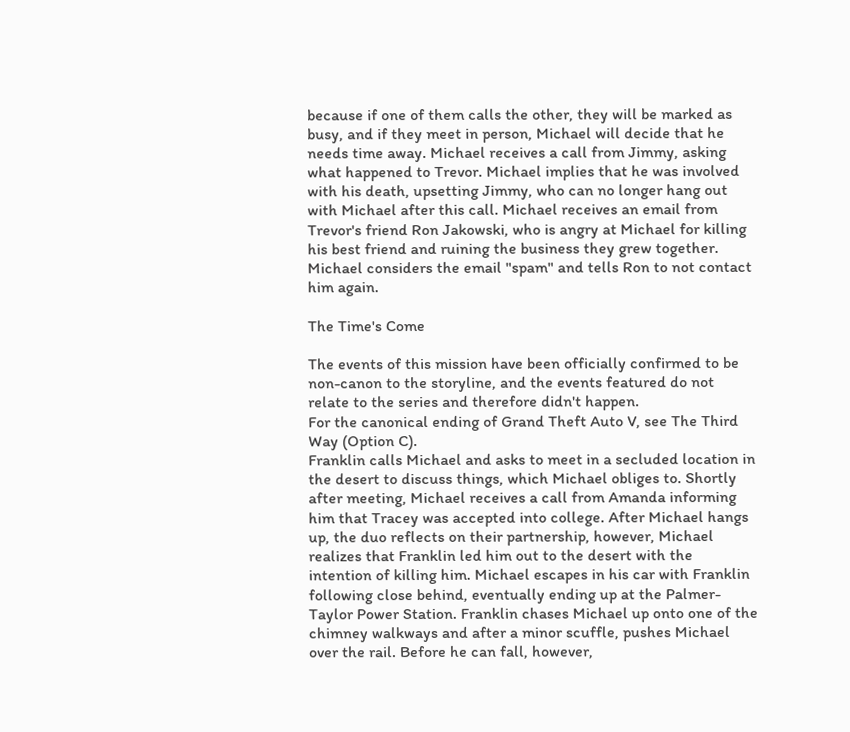because if one of them calls the other, they will be marked as busy, and if they meet in person, Michael will decide that he needs time away. Michael receives a call from Jimmy, asking what happened to Trevor. Michael implies that he was involved with his death, upsetting Jimmy, who can no longer hang out with Michael after this call. Michael receives an email from Trevor's friend Ron Jakowski, who is angry at Michael for killing his best friend and ruining the business they grew together. Michael considers the email "spam" and tells Ron to not contact him again.

The Time's Come

The events of this mission have been officially confirmed to be non-canon to the storyline, and the events featured do not relate to the series and therefore didn't happen.
For the canonical ending of Grand Theft Auto V, see The Third Way (Option C).
Franklin calls Michael and asks to meet in a secluded location in the desert to discuss things, which Michael obliges to. Shortly after meeting, Michael receives a call from Amanda informing him that Tracey was accepted into college. After Michael hangs up, the duo reflects on their partnership, however, Michael realizes that Franklin led him out to the desert with the intention of killing him. Michael escapes in his car with Franklin following close behind, eventually ending up at the Palmer-Taylor Power Station. Franklin chases Michael up onto one of the chimney walkways and after a minor scuffle, pushes Michael over the rail. Before he can fall, however,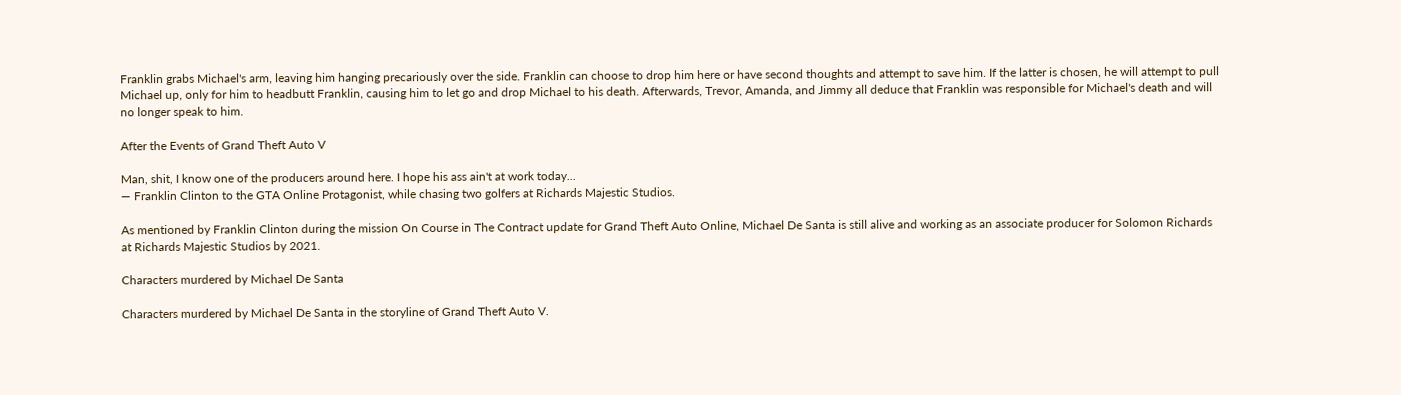Franklin grabs Michael's arm, leaving him hanging precariously over the side. Franklin can choose to drop him here or have second thoughts and attempt to save him. If the latter is chosen, he will attempt to pull Michael up, only for him to headbutt Franklin, causing him to let go and drop Michael to his death. Afterwards, Trevor, Amanda, and Jimmy all deduce that Franklin was responsible for Michael's death and will no longer speak to him.

After the Events of Grand Theft Auto V

Man, shit, I know one of the producers around here. I hope his ass ain't at work today...
— Franklin Clinton to the GTA Online Protagonist, while chasing two golfers at Richards Majestic Studios.

As mentioned by Franklin Clinton during the mission On Course in The Contract update for Grand Theft Auto Online, Michael De Santa is still alive and working as an associate producer for Solomon Richards at Richards Majestic Studios by 2021.

Characters murdered by Michael De Santa

Characters murdered by Michael De Santa in the storyline of Grand Theft Auto V.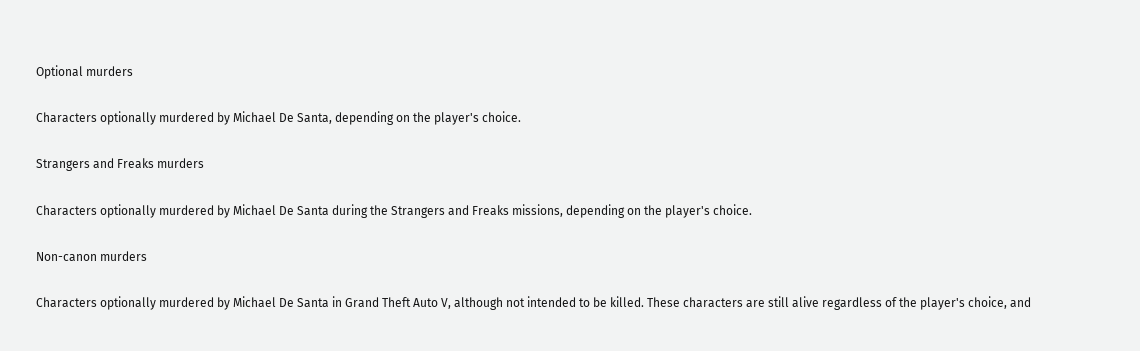Optional murders

Characters optionally murdered by Michael De Santa, depending on the player's choice.

Strangers and Freaks murders

Characters optionally murdered by Michael De Santa during the Strangers and Freaks missions, depending on the player's choice.

Non-canon murders

Characters optionally murdered by Michael De Santa in Grand Theft Auto V, although not intended to be killed. These characters are still alive regardless of the player's choice, and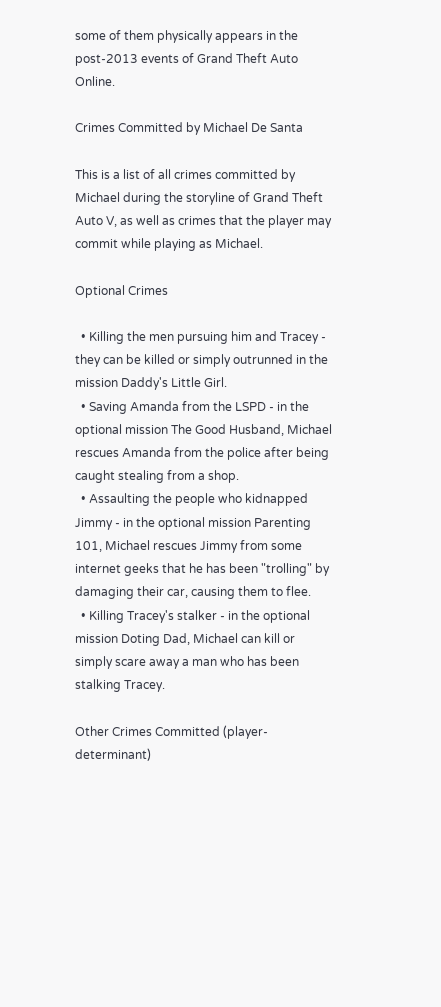some of them physically appears in the post-2013 events of Grand Theft Auto Online.

Crimes Committed by Michael De Santa

This is a list of all crimes committed by Michael during the storyline of Grand Theft Auto V, as well as crimes that the player may commit while playing as Michael.

Optional Crimes

  • Killing the men pursuing him and Tracey - they can be killed or simply outrunned in the mission Daddy's Little Girl.
  • Saving Amanda from the LSPD - in the optional mission The Good Husband, Michael rescues Amanda from the police after being caught stealing from a shop.
  • Assaulting the people who kidnapped Jimmy - in the optional mission Parenting 101, Michael rescues Jimmy from some internet geeks that he has been "trolling" by damaging their car, causing them to flee.
  • Killing Tracey's stalker - in the optional mission Doting Dad, Michael can kill or simply scare away a man who has been stalking Tracey.

Other Crimes Committed (player-determinant)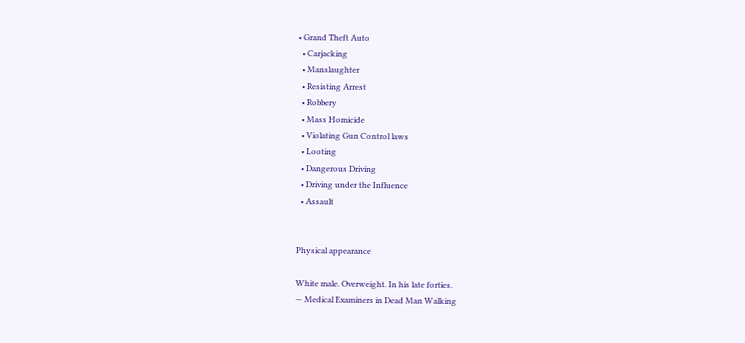• Grand Theft Auto
  • Carjacking
  • Manslaughter
  • Resisting Arrest
  • Robbery
  • Mass Homicide
  • Violating Gun Control laws
  • Looting
  • Dangerous Driving
  • Driving under the Influence
  • Assault


Physical appearance

White male. Overweight. In his late forties.
— Medical Examiners in Dead Man Walking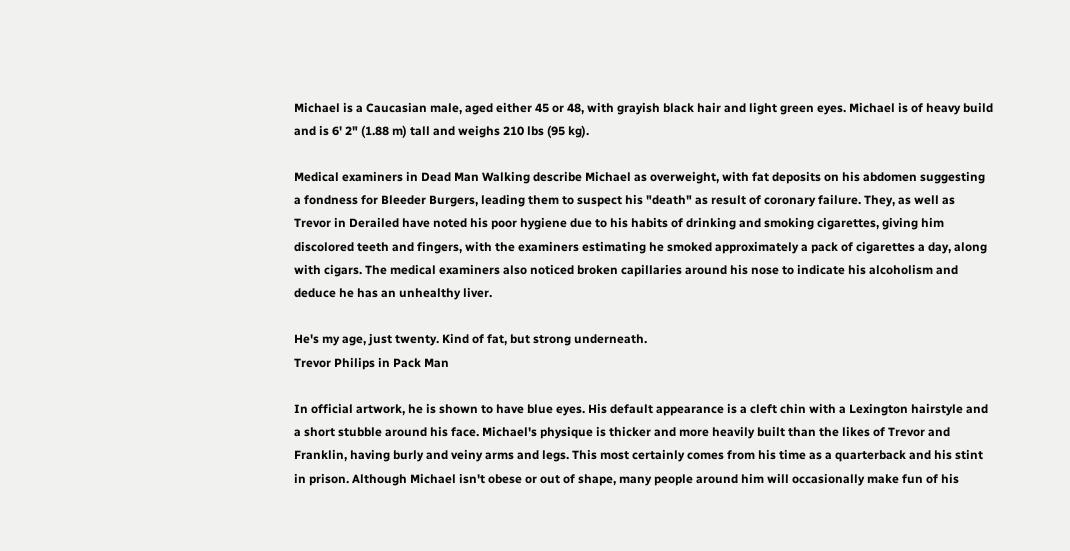Michael is a Caucasian male, aged either 45 or 48, with grayish black hair and light green eyes. Michael is of heavy build and is 6' 2" (1.88 m) tall and weighs 210 lbs (95 kg).

Medical examiners in Dead Man Walking describe Michael as overweight, with fat deposits on his abdomen suggesting a fondness for Bleeder Burgers, leading them to suspect his "death" as result of coronary failure. They, as well as Trevor in Derailed have noted his poor hygiene due to his habits of drinking and smoking cigarettes, giving him discolored teeth and fingers, with the examiners estimating he smoked approximately a pack of cigarettes a day, along with cigars. The medical examiners also noticed broken capillaries around his nose to indicate his alcoholism and deduce he has an unhealthy liver.

He's my age, just twenty. Kind of fat, but strong underneath.
Trevor Philips in Pack Man

In official artwork, he is shown to have blue eyes. His default appearance is a cleft chin with a Lexington hairstyle and a short stubble around his face. Michael's physique is thicker and more heavily built than the likes of Trevor and Franklin, having burly and veiny arms and legs. This most certainly comes from his time as a quarterback and his stint in prison. Although Michael isn't obese or out of shape, many people around him will occasionally make fun of his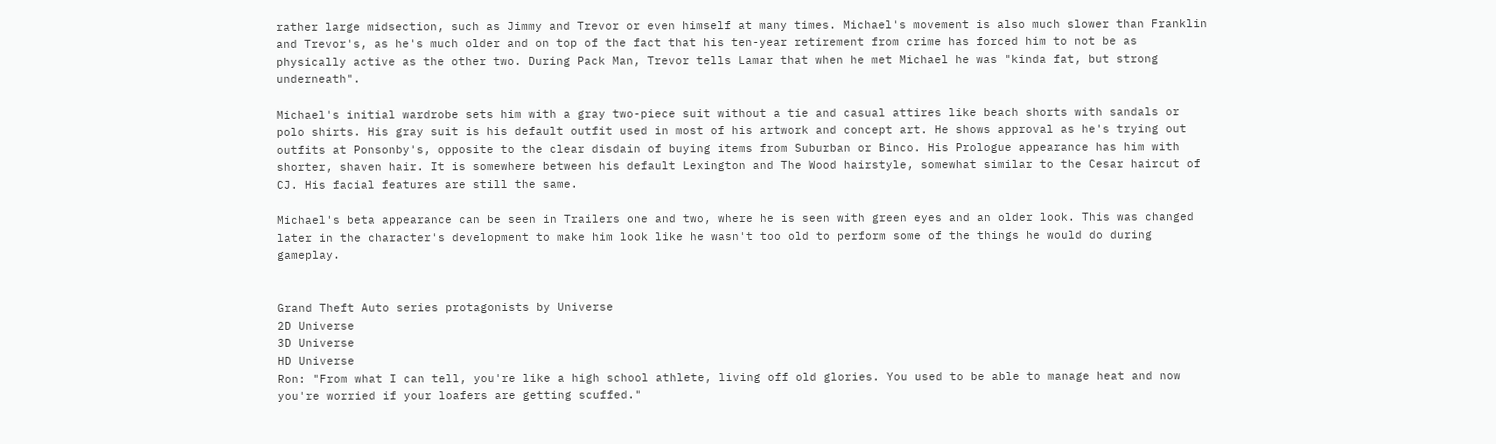rather large midsection, such as Jimmy and Trevor or even himself at many times. Michael's movement is also much slower than Franklin and Trevor's, as he's much older and on top of the fact that his ten-year retirement from crime has forced him to not be as physically active as the other two. During Pack Man, Trevor tells Lamar that when he met Michael he was "kinda fat, but strong underneath".

Michael's initial wardrobe sets him with a gray two-piece suit without a tie and casual attires like beach shorts with sandals or polo shirts. His gray suit is his default outfit used in most of his artwork and concept art. He shows approval as he's trying out outfits at Ponsonby's, opposite to the clear disdain of buying items from Suburban or Binco. His Prologue appearance has him with shorter, shaven hair. It is somewhere between his default Lexington and The Wood hairstyle, somewhat similar to the Cesar haircut of CJ. His facial features are still the same.

Michael's beta appearance can be seen in Trailers one and two, where he is seen with green eyes and an older look. This was changed later in the character's development to make him look like he wasn't too old to perform some of the things he would do during gameplay.


Grand Theft Auto series protagonists by Universe
2D Universe
3D Universe
HD Universe
Ron: "From what I can tell, you're like a high school athlete, living off old glories. You used to be able to manage heat and now you're worried if your loafers are getting scuffed."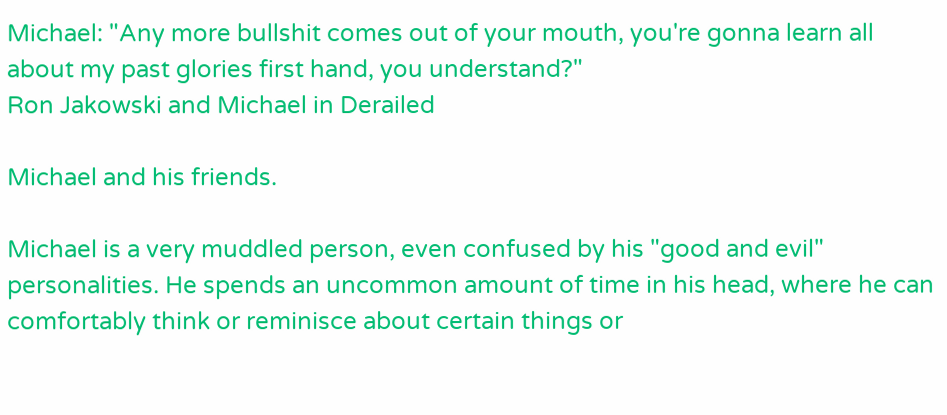Michael: "Any more bullshit comes out of your mouth, you're gonna learn all about my past glories first hand, you understand?"
Ron Jakowski and Michael in Derailed

Michael and his friends.

Michael is a very muddled person, even confused by his "good and evil" personalities. He spends an uncommon amount of time in his head, where he can comfortably think or reminisce about certain things or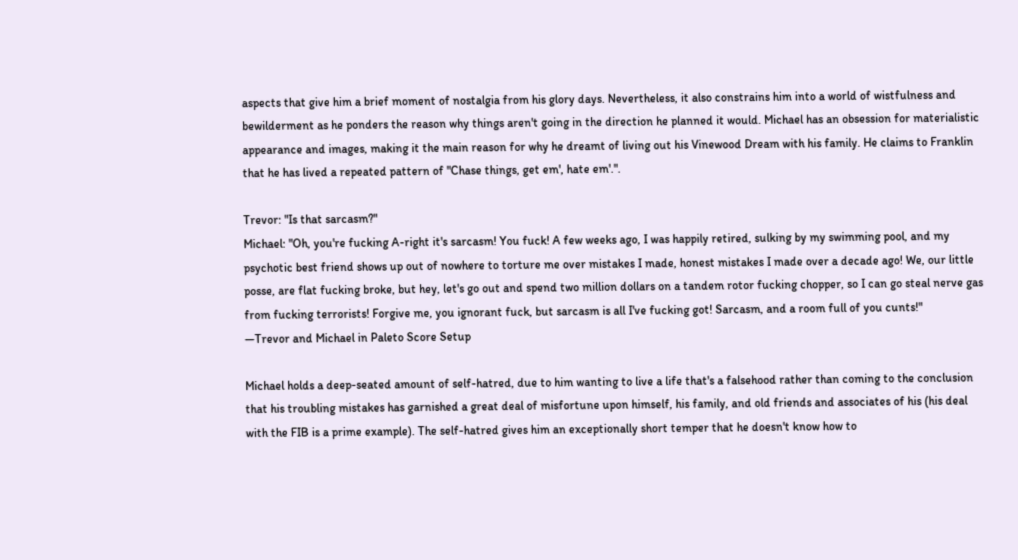aspects that give him a brief moment of nostalgia from his glory days. Nevertheless, it also constrains him into a world of wistfulness and bewilderment as he ponders the reason why things aren't going in the direction he planned it would. Michael has an obsession for materialistic appearance and images, making it the main reason for why he dreamt of living out his Vinewood Dream with his family. He claims to Franklin that he has lived a repeated pattern of "Chase things, get em', hate em'.".

Trevor: "Is that sarcasm?"
Michael: "Oh, you're fucking A-right it's sarcasm! You fuck! A few weeks ago, I was happily retired, sulking by my swimming pool, and my psychotic best friend shows up out of nowhere to torture me over mistakes I made, honest mistakes I made over a decade ago! We, our little posse, are flat fucking broke, but hey, let's go out and spend two million dollars on a tandem rotor fucking chopper, so I can go steal nerve gas from fucking terrorists! Forgive me, you ignorant fuck, but sarcasm is all I've fucking got! Sarcasm, and a room full of you cunts!"
―Trevor and Michael in Paleto Score Setup

Michael holds a deep-seated amount of self-hatred, due to him wanting to live a life that's a falsehood rather than coming to the conclusion that his troubling mistakes has garnished a great deal of misfortune upon himself, his family, and old friends and associates of his (his deal with the FIB is a prime example). The self-hatred gives him an exceptionally short temper that he doesn't know how to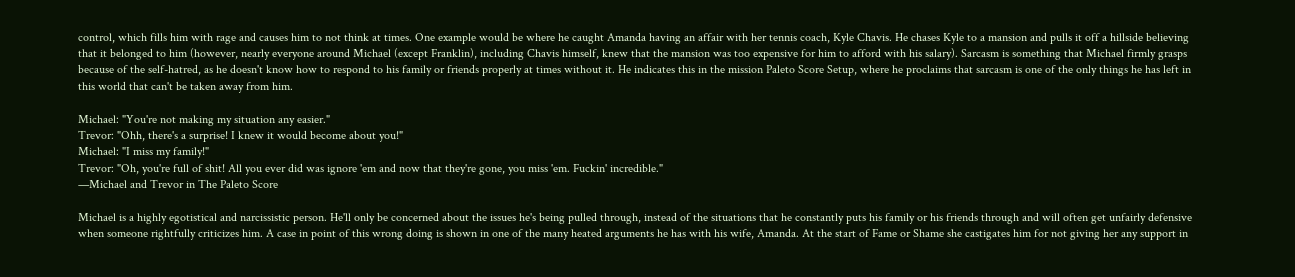control, which fills him with rage and causes him to not think at times. One example would be where he caught Amanda having an affair with her tennis coach, Kyle Chavis. He chases Kyle to a mansion and pulls it off a hillside believing that it belonged to him (however, nearly everyone around Michael (except Franklin), including Chavis himself, knew that the mansion was too expensive for him to afford with his salary). Sarcasm is something that Michael firmly grasps because of the self-hatred, as he doesn't know how to respond to his family or friends properly at times without it. He indicates this in the mission Paleto Score Setup, where he proclaims that sarcasm is one of the only things he has left in this world that can't be taken away from him.

Michael: "You're not making my situation any easier."
Trevor: "Ohh, there's a surprise! I knew it would become about you!"
Michael: "I miss my family!"
Trevor: "Oh, you're full of shit! All you ever did was ignore 'em and now that they're gone, you miss 'em. Fuckin' incredible."
—Michael and Trevor in The Paleto Score

Michael is a highly egotistical and narcissistic person. He'll only be concerned about the issues he's being pulled through, instead of the situations that he constantly puts his family or his friends through and will often get unfairly defensive when someone rightfully criticizes him. A case in point of this wrong doing is shown in one of the many heated arguments he has with his wife, Amanda. At the start of Fame or Shame she castigates him for not giving her any support in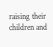raising their children and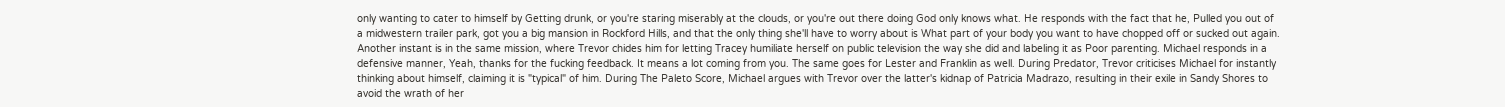only wanting to cater to himself by Getting drunk, or you're staring miserably at the clouds, or you're out there doing God only knows what. He responds with the fact that he, Pulled you out of a midwestern trailer park, got you a big mansion in Rockford Hills, and that the only thing she'll have to worry about is What part of your body you want to have chopped off or sucked out again. Another instant is in the same mission, where Trevor chides him for letting Tracey humiliate herself on public television the way she did and labeling it as Poor parenting. Michael responds in a defensive manner, Yeah, thanks for the fucking feedback. It means a lot coming from you. The same goes for Lester and Franklin as well. During Predator, Trevor criticises Michael for instantly thinking about himself, claiming it is "typical" of him. During The Paleto Score, Michael argues with Trevor over the latter's kidnap of Patricia Madrazo, resulting in their exile in Sandy Shores to avoid the wrath of her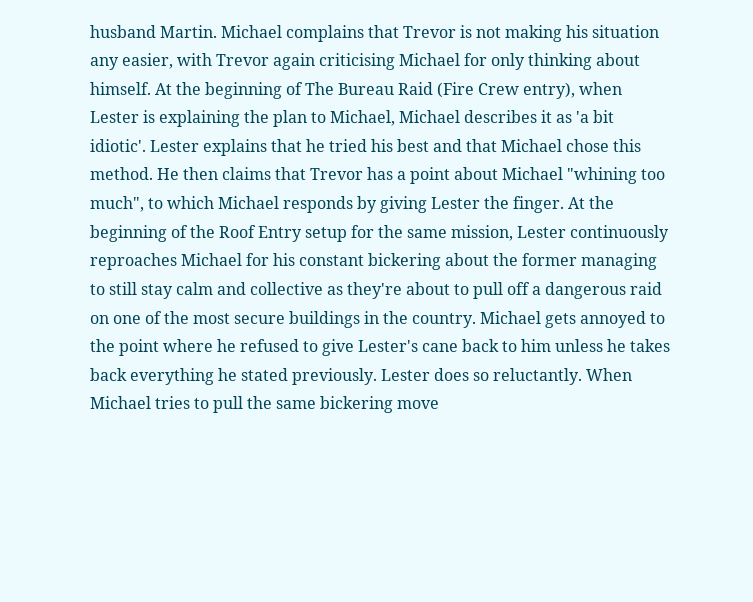husband Martin. Michael complains that Trevor is not making his situation any easier, with Trevor again criticising Michael for only thinking about himself. At the beginning of The Bureau Raid (Fire Crew entry), when Lester is explaining the plan to Michael, Michael describes it as 'a bit idiotic'. Lester explains that he tried his best and that Michael chose this method. He then claims that Trevor has a point about Michael "whining too much", to which Michael responds by giving Lester the finger. At the beginning of the Roof Entry setup for the same mission, Lester continuously reproaches Michael for his constant bickering about the former managing to still stay calm and collective as they're about to pull off a dangerous raid on one of the most secure buildings in the country. Michael gets annoyed to the point where he refused to give Lester's cane back to him unless he takes back everything he stated previously. Lester does so reluctantly. When Michael tries to pull the same bickering move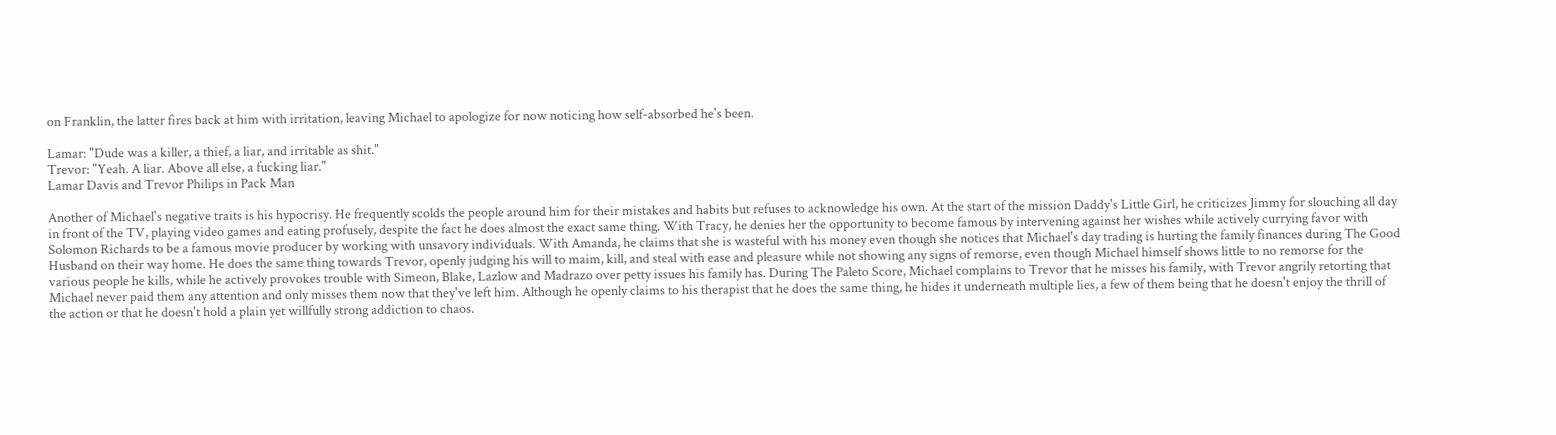on Franklin, the latter fires back at him with irritation, leaving Michael to apologize for now noticing how self-absorbed he's been.

Lamar: "Dude was a killer, a thief, a liar, and irritable as shit."
Trevor: "Yeah. A liar. Above all else, a fucking liar."
Lamar Davis and Trevor Philips in Pack Man

Another of Michael's negative traits is his hypocrisy. He frequently scolds the people around him for their mistakes and habits but refuses to acknowledge his own. At the start of the mission Daddy's Little Girl, he criticizes Jimmy for slouching all day in front of the TV, playing video games and eating profusely, despite the fact he does almost the exact same thing. With Tracy, he denies her the opportunity to become famous by intervening against her wishes while actively currying favor with Solomon Richards to be a famous movie producer by working with unsavory individuals. With Amanda, he claims that she is wasteful with his money even though she notices that Michael's day trading is hurting the family finances during The Good Husband on their way home. He does the same thing towards Trevor, openly judging his will to maim, kill, and steal with ease and pleasure while not showing any signs of remorse, even though Michael himself shows little to no remorse for the various people he kills, while he actively provokes trouble with Simeon, Blake, Lazlow and Madrazo over petty issues his family has. During The Paleto Score, Michael complains to Trevor that he misses his family, with Trevor angrily retorting that Michael never paid them any attention and only misses them now that they've left him. Although he openly claims to his therapist that he does the same thing, he hides it underneath multiple lies, a few of them being that he doesn't enjoy the thrill of the action or that he doesn't hold a plain yet willfully strong addiction to chaos.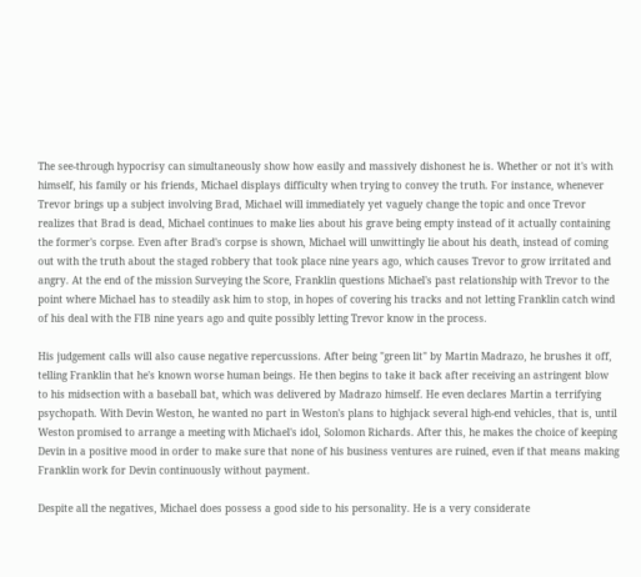The see-through hypocrisy can simultaneously show how easily and massively dishonest he is. Whether or not it's with himself, his family or his friends, Michael displays difficulty when trying to convey the truth. For instance, whenever Trevor brings up a subject involving Brad, Michael will immediately yet vaguely change the topic and once Trevor realizes that Brad is dead, Michael continues to make lies about his grave being empty instead of it actually containing the former's corpse. Even after Brad's corpse is shown, Michael will unwittingly lie about his death, instead of coming out with the truth about the staged robbery that took place nine years ago, which causes Trevor to grow irritated and angry. At the end of the mission Surveying the Score, Franklin questions Michael's past relationship with Trevor to the point where Michael has to steadily ask him to stop, in hopes of covering his tracks and not letting Franklin catch wind of his deal with the FIB nine years ago and quite possibly letting Trevor know in the process.

His judgement calls will also cause negative repercussions. After being "green lit" by Martin Madrazo, he brushes it off, telling Franklin that he's known worse human beings. He then begins to take it back after receiving an astringent blow to his midsection with a baseball bat, which was delivered by Madrazo himself. He even declares Martin a terrifying psychopath. With Devin Weston, he wanted no part in Weston's plans to highjack several high-end vehicles, that is, until Weston promised to arrange a meeting with Michael's idol, Solomon Richards. After this, he makes the choice of keeping Devin in a positive mood in order to make sure that none of his business ventures are ruined, even if that means making Franklin work for Devin continuously without payment.

Despite all the negatives, Michael does possess a good side to his personality. He is a very considerate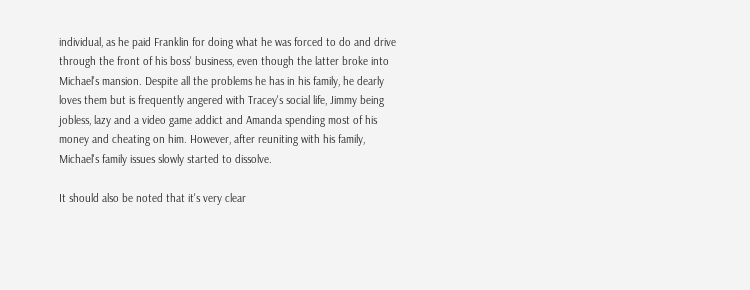individual, as he paid Franklin for doing what he was forced to do and drive through the front of his boss' business, even though the latter broke into Michael's mansion. Despite all the problems he has in his family, he dearly loves them but is frequently angered with Tracey's social life, Jimmy being jobless, lazy and a video game addict and Amanda spending most of his money and cheating on him. However, after reuniting with his family, Michael's family issues slowly started to dissolve.

It should also be noted that it's very clear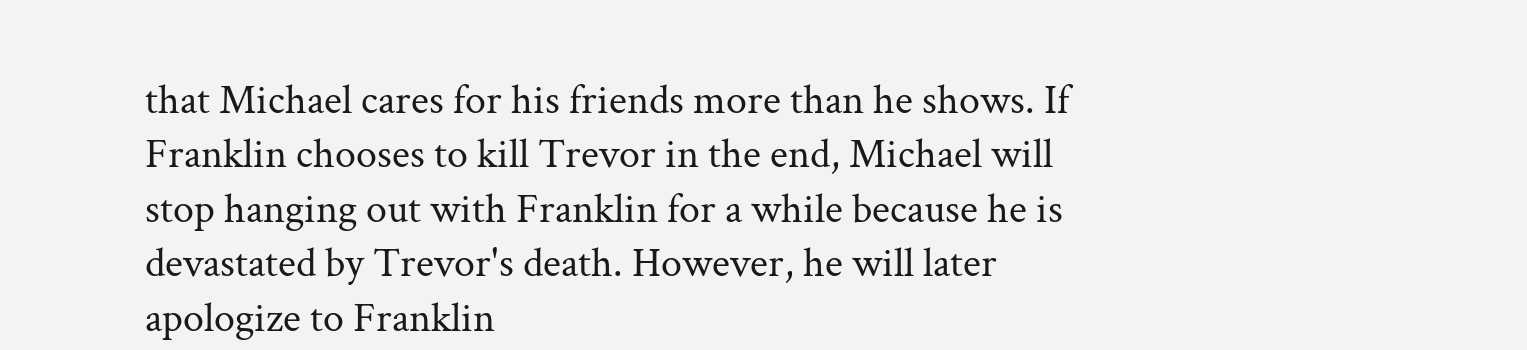that Michael cares for his friends more than he shows. If Franklin chooses to kill Trevor in the end, Michael will stop hanging out with Franklin for a while because he is devastated by Trevor's death. However, he will later apologize to Franklin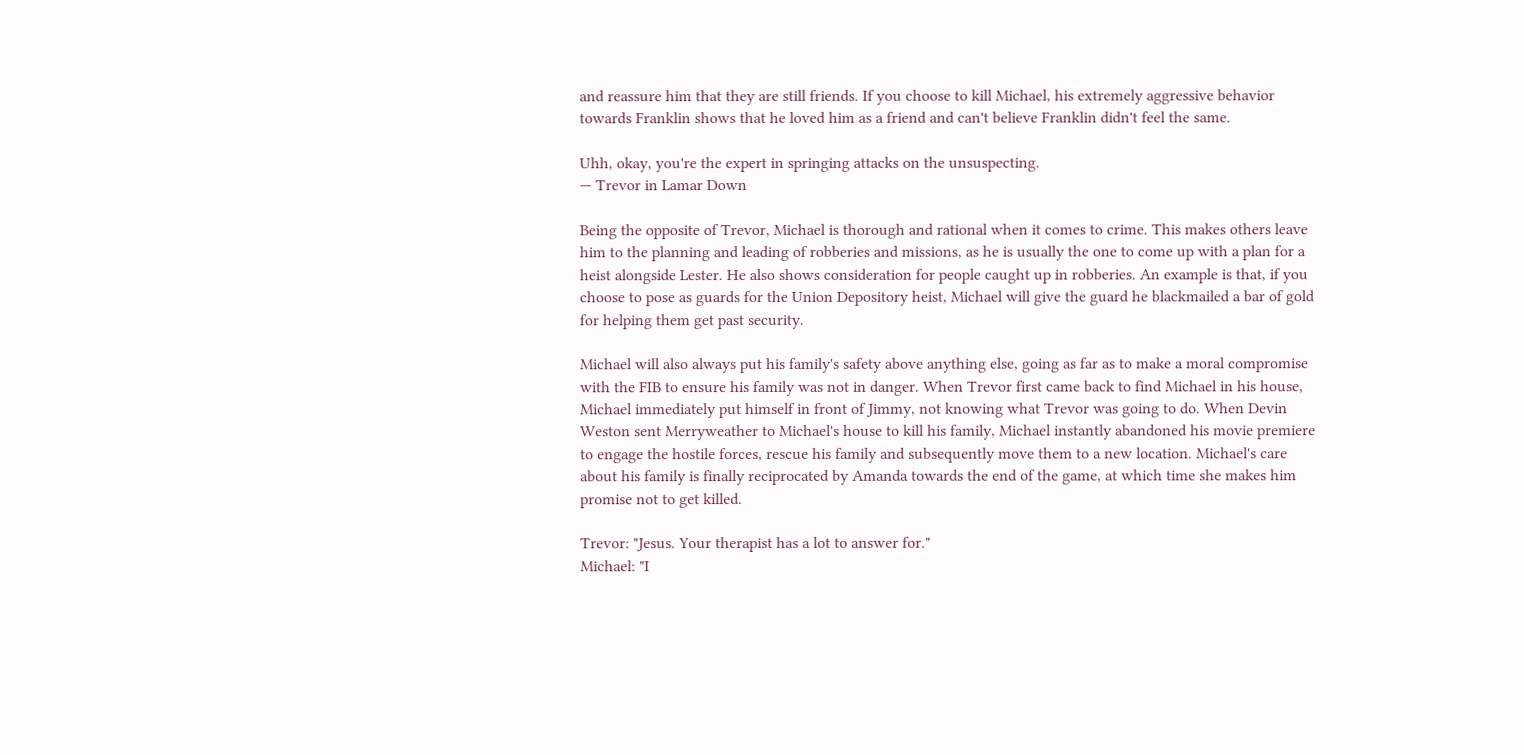and reassure him that they are still friends. If you choose to kill Michael, his extremely aggressive behavior towards Franklin shows that he loved him as a friend and can't believe Franklin didn't feel the same.

Uhh, okay, you're the expert in springing attacks on the unsuspecting.
— Trevor in Lamar Down

Being the opposite of Trevor, Michael is thorough and rational when it comes to crime. This makes others leave him to the planning and leading of robberies and missions, as he is usually the one to come up with a plan for a heist alongside Lester. He also shows consideration for people caught up in robberies. An example is that, if you choose to pose as guards for the Union Depository heist, Michael will give the guard he blackmailed a bar of gold for helping them get past security.

Michael will also always put his family's safety above anything else, going as far as to make a moral compromise with the FIB to ensure his family was not in danger. When Trevor first came back to find Michael in his house, Michael immediately put himself in front of Jimmy, not knowing what Trevor was going to do. When Devin Weston sent Merryweather to Michael's house to kill his family, Michael instantly abandoned his movie premiere to engage the hostile forces, rescue his family and subsequently move them to a new location. Michael's care about his family is finally reciprocated by Amanda towards the end of the game, at which time she makes him promise not to get killed.

Trevor: "Jesus. Your therapist has a lot to answer for."
Michael: "I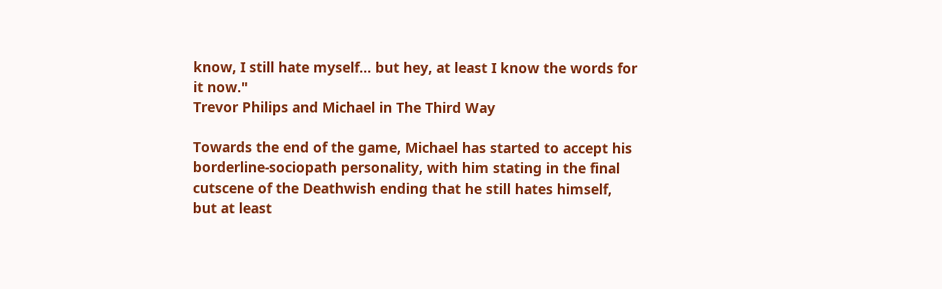know, I still hate myself... but hey, at least I know the words for it now."
Trevor Philips and Michael in The Third Way

Towards the end of the game, Michael has started to accept his borderline-sociopath personality, with him stating in the final cutscene of the Deathwish ending that he still hates himself, but at least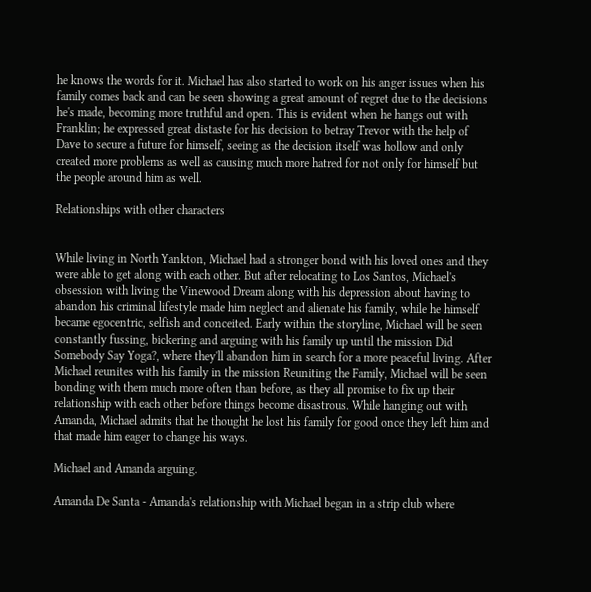he knows the words for it. Michael has also started to work on his anger issues when his family comes back and can be seen showing a great amount of regret due to the decisions he's made, becoming more truthful and open. This is evident when he hangs out with Franklin; he expressed great distaste for his decision to betray Trevor with the help of Dave to secure a future for himself, seeing as the decision itself was hollow and only created more problems as well as causing much more hatred for not only for himself but the people around him as well.

Relationships with other characters


While living in North Yankton, Michael had a stronger bond with his loved ones and they were able to get along with each other. But after relocating to Los Santos, Michael's obsession with living the Vinewood Dream along with his depression about having to abandon his criminal lifestyle made him neglect and alienate his family, while he himself became egocentric, selfish and conceited. Early within the storyline, Michael will be seen constantly fussing, bickering and arguing with his family up until the mission Did Somebody Say Yoga?, where they'll abandon him in search for a more peaceful living. After Michael reunites with his family in the mission Reuniting the Family, Michael will be seen bonding with them much more often than before, as they all promise to fix up their relationship with each other before things become disastrous. While hanging out with Amanda, Michael admits that he thought he lost his family for good once they left him and that made him eager to change his ways.

Michael and Amanda arguing.

Amanda De Santa - Amanda's relationship with Michael began in a strip club where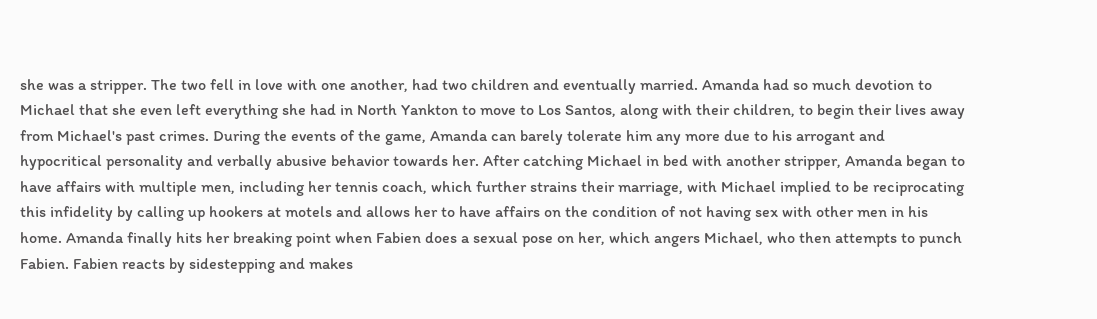she was a stripper. The two fell in love with one another, had two children and eventually married. Amanda had so much devotion to Michael that she even left everything she had in North Yankton to move to Los Santos, along with their children, to begin their lives away from Michael's past crimes. During the events of the game, Amanda can barely tolerate him any more due to his arrogant and hypocritical personality and verbally abusive behavior towards her. After catching Michael in bed with another stripper, Amanda began to have affairs with multiple men, including her tennis coach, which further strains their marriage, with Michael implied to be reciprocating this infidelity by calling up hookers at motels and allows her to have affairs on the condition of not having sex with other men in his home. Amanda finally hits her breaking point when Fabien does a sexual pose on her, which angers Michael, who then attempts to punch Fabien. Fabien reacts by sidestepping and makes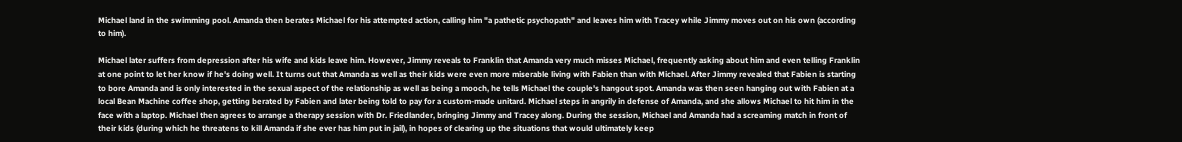Michael land in the swimming pool. Amanda then berates Michael for his attempted action, calling him "a pathetic psychopath" and leaves him with Tracey while Jimmy moves out on his own (according to him).

Michael later suffers from depression after his wife and kids leave him. However, Jimmy reveals to Franklin that Amanda very much misses Michael, frequently asking about him and even telling Franklin at one point to let her know if he's doing well. It turns out that Amanda as well as their kids were even more miserable living with Fabien than with Michael. After Jimmy revealed that Fabien is starting to bore Amanda and is only interested in the sexual aspect of the relationship as well as being a mooch, he tells Michael the couple's hangout spot. Amanda was then seen hanging out with Fabien at a local Bean Machine coffee shop, getting berated by Fabien and later being told to pay for a custom-made unitard. Michael steps in angrily in defense of Amanda, and she allows Michael to hit him in the face with a laptop. Michael then agrees to arrange a therapy session with Dr. Friedlander, bringing Jimmy and Tracey along. During the session, Michael and Amanda had a screaming match in front of their kids (during which he threatens to kill Amanda if she ever has him put in jail), in hopes of clearing up the situations that would ultimately keep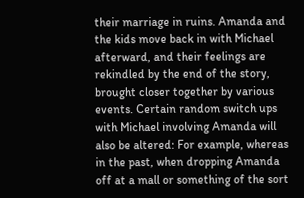their marriage in ruins. Amanda and the kids move back in with Michael afterward, and their feelings are rekindled by the end of the story, brought closer together by various events. Certain random switch ups with Michael involving Amanda will also be altered: For example, whereas in the past, when dropping Amanda off at a mall or something of the sort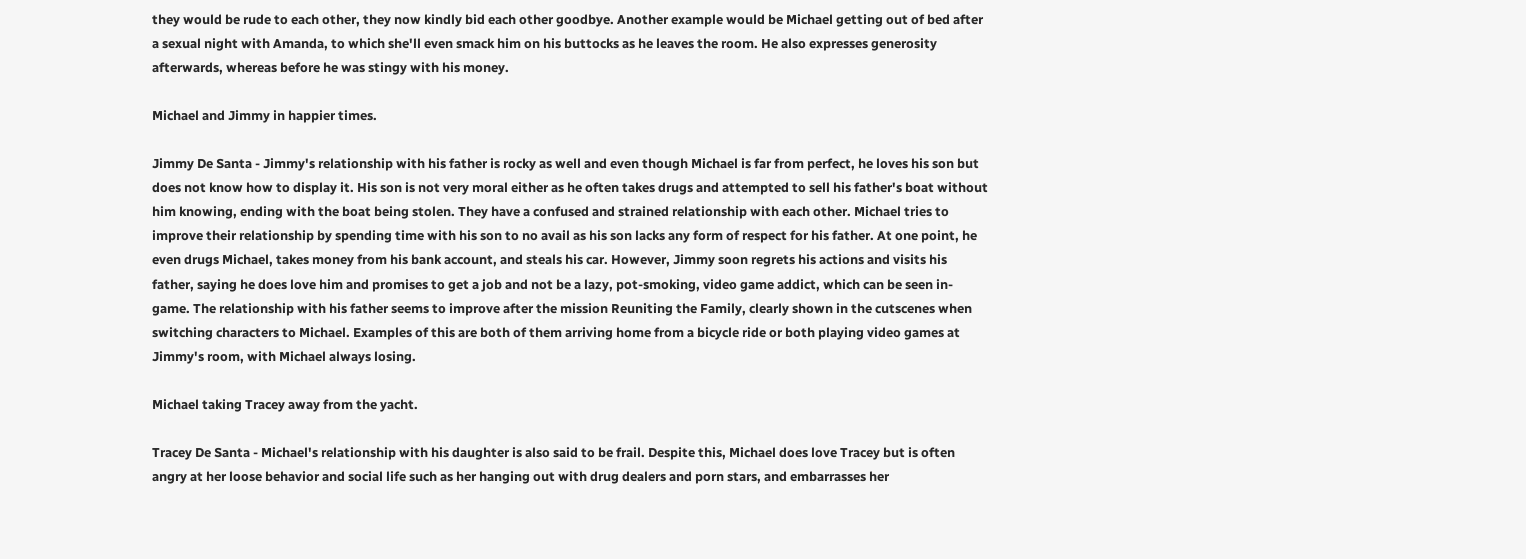they would be rude to each other, they now kindly bid each other goodbye. Another example would be Michael getting out of bed after a sexual night with Amanda, to which she'll even smack him on his buttocks as he leaves the room. He also expresses generosity afterwards, whereas before he was stingy with his money.

Michael and Jimmy in happier times.

Jimmy De Santa - Jimmy's relationship with his father is rocky as well and even though Michael is far from perfect, he loves his son but does not know how to display it. His son is not very moral either as he often takes drugs and attempted to sell his father's boat without him knowing, ending with the boat being stolen. They have a confused and strained relationship with each other. Michael tries to improve their relationship by spending time with his son to no avail as his son lacks any form of respect for his father. At one point, he even drugs Michael, takes money from his bank account, and steals his car. However, Jimmy soon regrets his actions and visits his father, saying he does love him and promises to get a job and not be a lazy, pot-smoking, video game addict, which can be seen in-game. The relationship with his father seems to improve after the mission Reuniting the Family, clearly shown in the cutscenes when switching characters to Michael. Examples of this are both of them arriving home from a bicycle ride or both playing video games at Jimmy's room, with Michael always losing.

Michael taking Tracey away from the yacht.

Tracey De Santa - Michael's relationship with his daughter is also said to be frail. Despite this, Michael does love Tracey but is often angry at her loose behavior and social life such as her hanging out with drug dealers and porn stars, and embarrasses her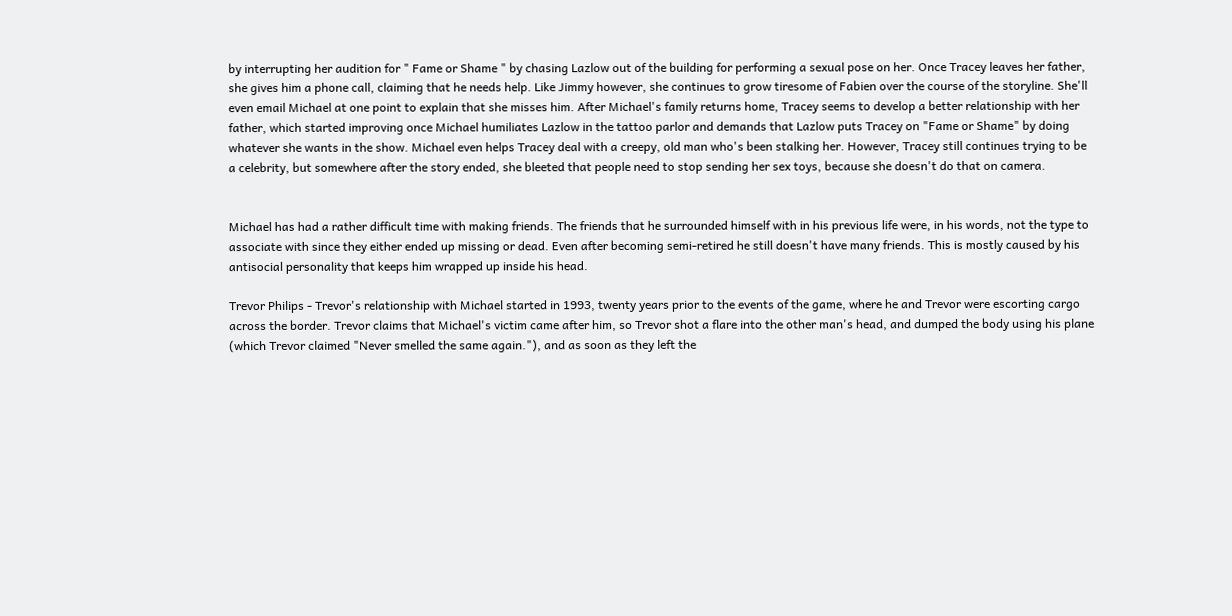by interrupting her audition for " Fame or Shame " by chasing Lazlow out of the building for performing a sexual pose on her. Once Tracey leaves her father, she gives him a phone call, claiming that he needs help. Like Jimmy however, she continues to grow tiresome of Fabien over the course of the storyline. She'll even email Michael at one point to explain that she misses him. After Michael's family returns home, Tracey seems to develop a better relationship with her father, which started improving once Michael humiliates Lazlow in the tattoo parlor and demands that Lazlow puts Tracey on "Fame or Shame" by doing whatever she wants in the show. Michael even helps Tracey deal with a creepy, old man who's been stalking her. However, Tracey still continues trying to be a celebrity, but somewhere after the story ended, she bleeted that people need to stop sending her sex toys, because she doesn't do that on camera.


Michael has had a rather difficult time with making friends. The friends that he surrounded himself with in his previous life were, in his words, not the type to associate with since they either ended up missing or dead. Even after becoming semi-retired he still doesn't have many friends. This is mostly caused by his antisocial personality that keeps him wrapped up inside his head.

Trevor Philips - Trevor's relationship with Michael started in 1993, twenty years prior to the events of the game, where he and Trevor were escorting cargo across the border. Trevor claims that Michael's victim came after him, so Trevor shot a flare into the other man's head, and dumped the body using his plane (which Trevor claimed "Never smelled the same again."), and as soon as they left the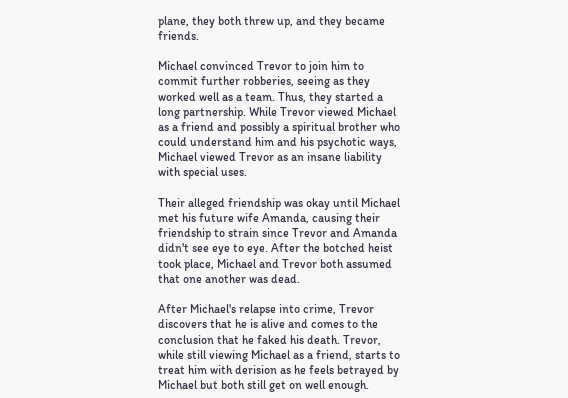plane, they both threw up, and they became friends.

Michael convinced Trevor to join him to commit further robberies, seeing as they worked well as a team. Thus, they started a long partnership. While Trevor viewed Michael as a friend and possibly a spiritual brother who could understand him and his psychotic ways, Michael viewed Trevor as an insane liability with special uses.

Their alleged friendship was okay until Michael met his future wife Amanda, causing their friendship to strain since Trevor and Amanda didn't see eye to eye. After the botched heist took place, Michael and Trevor both assumed that one another was dead.

After Michael's relapse into crime, Trevor discovers that he is alive and comes to the conclusion that he faked his death. Trevor, while still viewing Michael as a friend, starts to treat him with derision as he feels betrayed by Michael but both still get on well enough.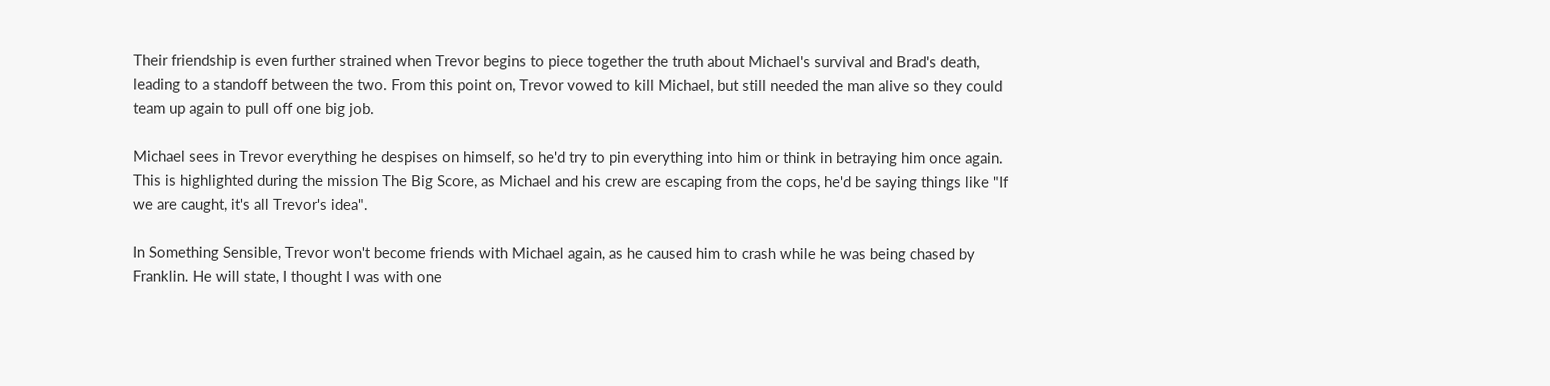Their friendship is even further strained when Trevor begins to piece together the truth about Michael's survival and Brad's death, leading to a standoff between the two. From this point on, Trevor vowed to kill Michael, but still needed the man alive so they could team up again to pull off one big job.

Michael sees in Trevor everything he despises on himself, so he'd try to pin everything into him or think in betraying him once again. This is highlighted during the mission The Big Score, as Michael and his crew are escaping from the cops, he'd be saying things like "If we are caught, it's all Trevor's idea".

In Something Sensible, Trevor won't become friends with Michael again, as he caused him to crash while he was being chased by Franklin. He will state, I thought I was with one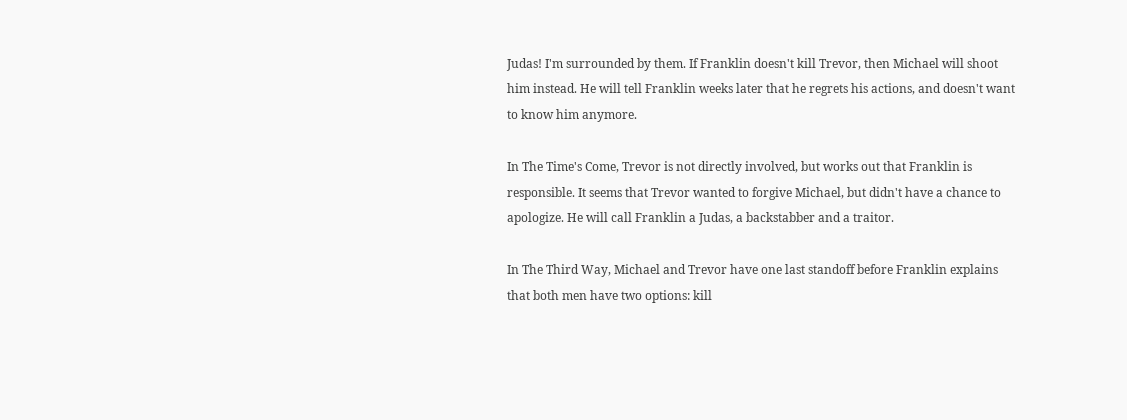Judas! I'm surrounded by them. If Franklin doesn't kill Trevor, then Michael will shoot him instead. He will tell Franklin weeks later that he regrets his actions, and doesn't want to know him anymore.

In The Time's Come, Trevor is not directly involved, but works out that Franklin is responsible. It seems that Trevor wanted to forgive Michael, but didn't have a chance to apologize. He will call Franklin a Judas, a backstabber and a traitor.

In The Third Way, Michael and Trevor have one last standoff before Franklin explains that both men have two options: kill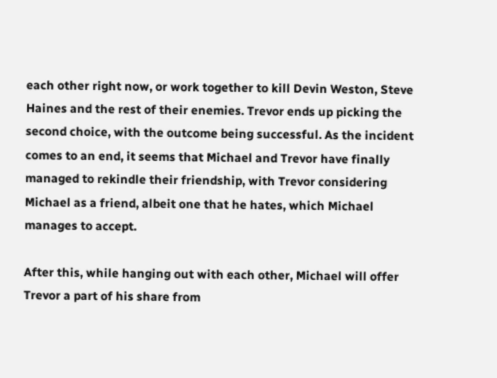each other right now, or work together to kill Devin Weston, Steve Haines and the rest of their enemies. Trevor ends up picking the second choice, with the outcome being successful. As the incident comes to an end, it seems that Michael and Trevor have finally managed to rekindle their friendship, with Trevor considering Michael as a friend, albeit one that he hates, which Michael manages to accept.

After this, while hanging out with each other, Michael will offer Trevor a part of his share from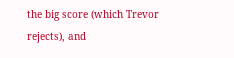the big score (which Trevor rejects), and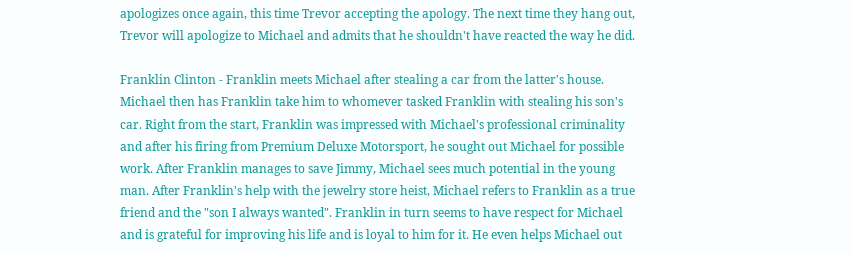apologizes once again, this time Trevor accepting the apology. The next time they hang out, Trevor will apologize to Michael and admits that he shouldn't have reacted the way he did.

Franklin Clinton - Franklin meets Michael after stealing a car from the latter's house. Michael then has Franklin take him to whomever tasked Franklin with stealing his son's car. Right from the start, Franklin was impressed with Michael's professional criminality and after his firing from Premium Deluxe Motorsport, he sought out Michael for possible work. After Franklin manages to save Jimmy, Michael sees much potential in the young man. After Franklin's help with the jewelry store heist, Michael refers to Franklin as a true friend and the "son I always wanted". Franklin in turn seems to have respect for Michael and is grateful for improving his life and is loyal to him for it. He even helps Michael out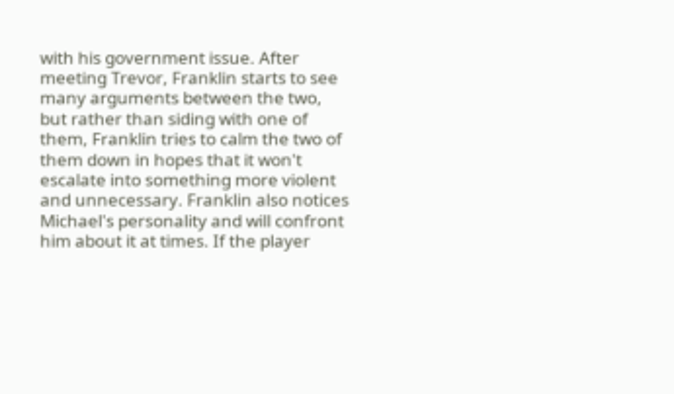with his government issue. After meeting Trevor, Franklin starts to see many arguments between the two, but rather than siding with one of them, Franklin tries to calm the two of them down in hopes that it won't escalate into something more violent and unnecessary. Franklin also notices Michael's personality and will confront him about it at times. If the player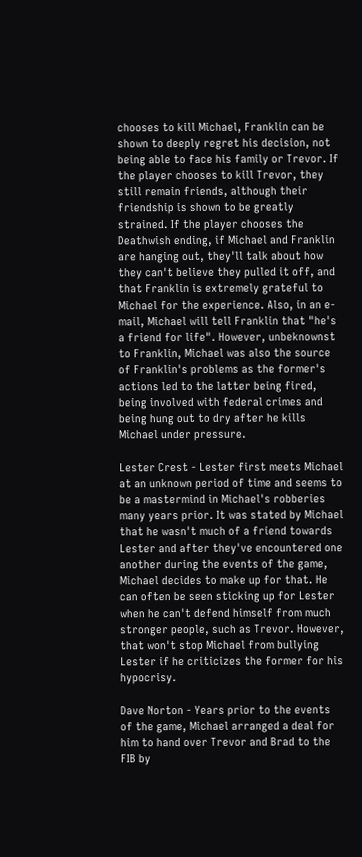chooses to kill Michael, Franklin can be shown to deeply regret his decision, not being able to face his family or Trevor. If the player chooses to kill Trevor, they still remain friends, although their friendship is shown to be greatly strained. If the player chooses the Deathwish ending, if Michael and Franklin are hanging out, they'll talk about how they can't believe they pulled it off, and that Franklin is extremely grateful to Michael for the experience. Also, in an e-mail, Michael will tell Franklin that "he's a friend for life". However, unbeknownst to Franklin, Michael was also the source of Franklin's problems as the former's actions led to the latter being fired, being involved with federal crimes and being hung out to dry after he kills Michael under pressure.

Lester Crest - Lester first meets Michael at an unknown period of time and seems to be a mastermind in Michael's robberies many years prior. It was stated by Michael that he wasn't much of a friend towards Lester and after they've encountered one another during the events of the game, Michael decides to make up for that. He can often be seen sticking up for Lester when he can't defend himself from much stronger people, such as Trevor. However, that won't stop Michael from bullying Lester if he criticizes the former for his hypocrisy.

Dave Norton - Years prior to the events of the game, Michael arranged a deal for him to hand over Trevor and Brad to the FIB by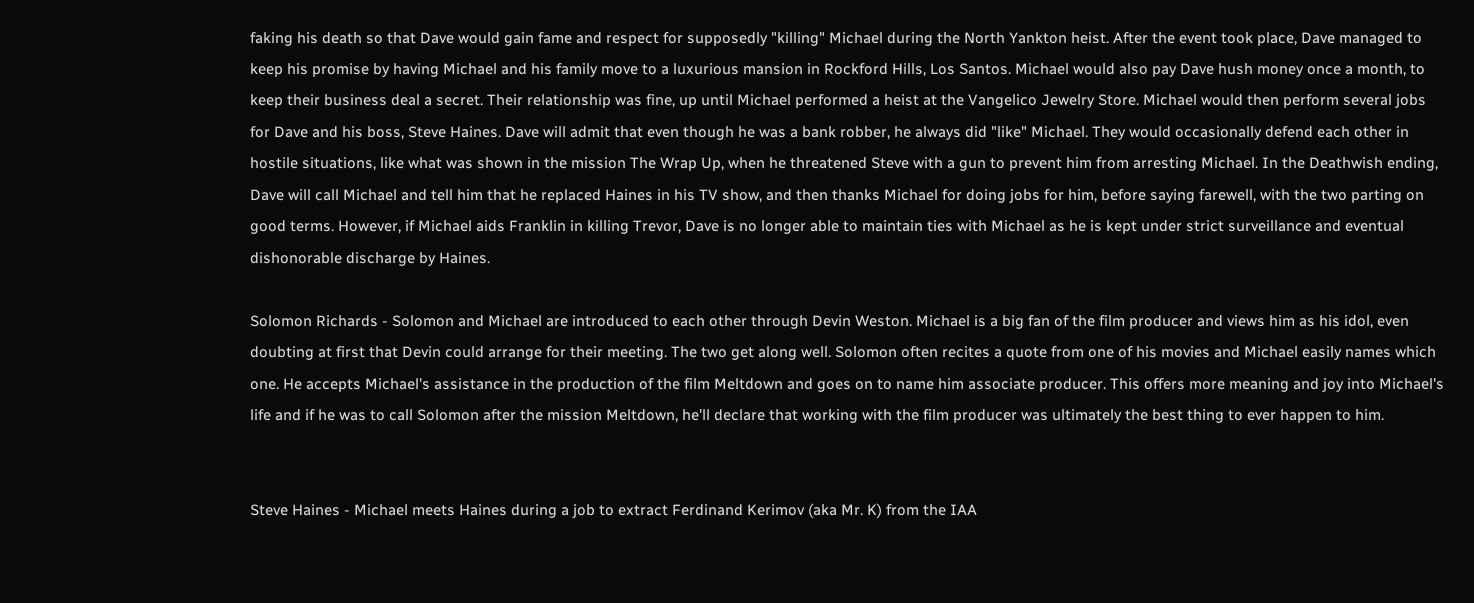faking his death so that Dave would gain fame and respect for supposedly "killing" Michael during the North Yankton heist. After the event took place, Dave managed to keep his promise by having Michael and his family move to a luxurious mansion in Rockford Hills, Los Santos. Michael would also pay Dave hush money once a month, to keep their business deal a secret. Their relationship was fine, up until Michael performed a heist at the Vangelico Jewelry Store. Michael would then perform several jobs for Dave and his boss, Steve Haines. Dave will admit that even though he was a bank robber, he always did "like" Michael. They would occasionally defend each other in hostile situations, like what was shown in the mission The Wrap Up, when he threatened Steve with a gun to prevent him from arresting Michael. In the Deathwish ending, Dave will call Michael and tell him that he replaced Haines in his TV show, and then thanks Michael for doing jobs for him, before saying farewell, with the two parting on good terms. However, if Michael aids Franklin in killing Trevor, Dave is no longer able to maintain ties with Michael as he is kept under strict surveillance and eventual dishonorable discharge by Haines.

Solomon Richards - Solomon and Michael are introduced to each other through Devin Weston. Michael is a big fan of the film producer and views him as his idol, even doubting at first that Devin could arrange for their meeting. The two get along well. Solomon often recites a quote from one of his movies and Michael easily names which one. He accepts Michael's assistance in the production of the film Meltdown and goes on to name him associate producer. This offers more meaning and joy into Michael's life and if he was to call Solomon after the mission Meltdown, he'll declare that working with the film producer was ultimately the best thing to ever happen to him.


Steve Haines - Michael meets Haines during a job to extract Ferdinand Kerimov (aka Mr. K) from the IAA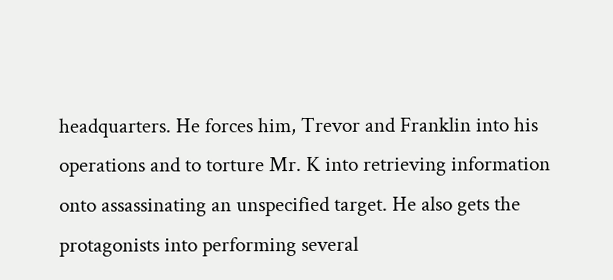headquarters. He forces him, Trevor and Franklin into his operations and to torture Mr. K into retrieving information onto assassinating an unspecified target. He also gets the protagonists into performing several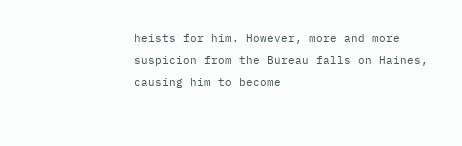heists for him. However, more and more suspicion from the Bureau falls on Haines, causing him to become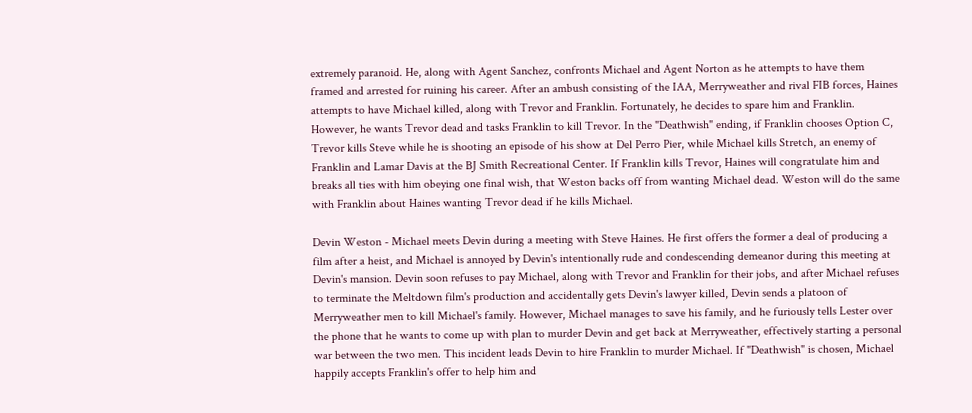extremely paranoid. He, along with Agent Sanchez, confronts Michael and Agent Norton as he attempts to have them framed and arrested for ruining his career. After an ambush consisting of the IAA, Merryweather and rival FIB forces, Haines attempts to have Michael killed, along with Trevor and Franklin. Fortunately, he decides to spare him and Franklin. However, he wants Trevor dead and tasks Franklin to kill Trevor. In the "Deathwish" ending, if Franklin chooses Option C, Trevor kills Steve while he is shooting an episode of his show at Del Perro Pier, while Michael kills Stretch, an enemy of Franklin and Lamar Davis at the BJ Smith Recreational Center. If Franklin kills Trevor, Haines will congratulate him and breaks all ties with him obeying one final wish, that Weston backs off from wanting Michael dead. Weston will do the same with Franklin about Haines wanting Trevor dead if he kills Michael.

Devin Weston - Michael meets Devin during a meeting with Steve Haines. He first offers the former a deal of producing a film after a heist, and Michael is annoyed by Devin's intentionally rude and condescending demeanor during this meeting at Devin's mansion. Devin soon refuses to pay Michael, along with Trevor and Franklin for their jobs, and after Michael refuses to terminate the Meltdown film's production and accidentally gets Devin's lawyer killed, Devin sends a platoon of Merryweather men to kill Michael's family. However, Michael manages to save his family, and he furiously tells Lester over the phone that he wants to come up with plan to murder Devin and get back at Merryweather, effectively starting a personal war between the two men. This incident leads Devin to hire Franklin to murder Michael. If "Deathwish" is chosen, Michael happily accepts Franklin's offer to help him and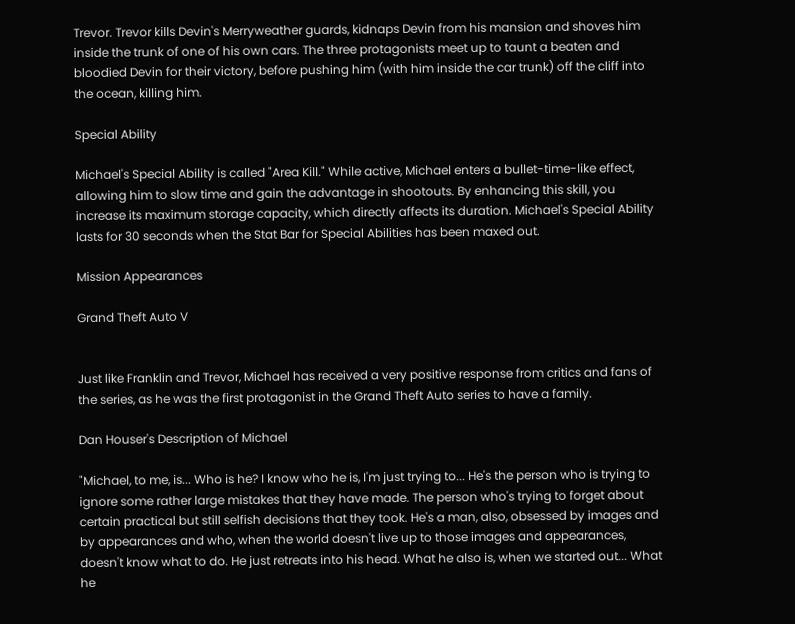Trevor. Trevor kills Devin's Merryweather guards, kidnaps Devin from his mansion and shoves him inside the trunk of one of his own cars. The three protagonists meet up to taunt a beaten and bloodied Devin for their victory, before pushing him (with him inside the car trunk) off the cliff into the ocean, killing him.

Special Ability

Michael's Special Ability is called "Area Kill." While active, Michael enters a bullet-time-like effect, allowing him to slow time and gain the advantage in shootouts. By enhancing this skill, you increase its maximum storage capacity, which directly affects its duration. Michael's Special Ability lasts for 30 seconds when the Stat Bar for Special Abilities has been maxed out.

Mission Appearances

Grand Theft Auto V


Just like Franklin and Trevor, Michael has received a very positive response from critics and fans of the series, as he was the first protagonist in the Grand Theft Auto series to have a family.

Dan Houser's Description of Michael

"Michael, to me, is... Who is he? I know who he is, I'm just trying to... He's the person who is trying to ignore some rather large mistakes that they have made. The person who's trying to forget about certain practical but still selfish decisions that they took. He's a man, also, obsessed by images and by appearances and who, when the world doesn't live up to those images and appearances, doesn't know what to do. He just retreats into his head. What he also is, when we started out... What he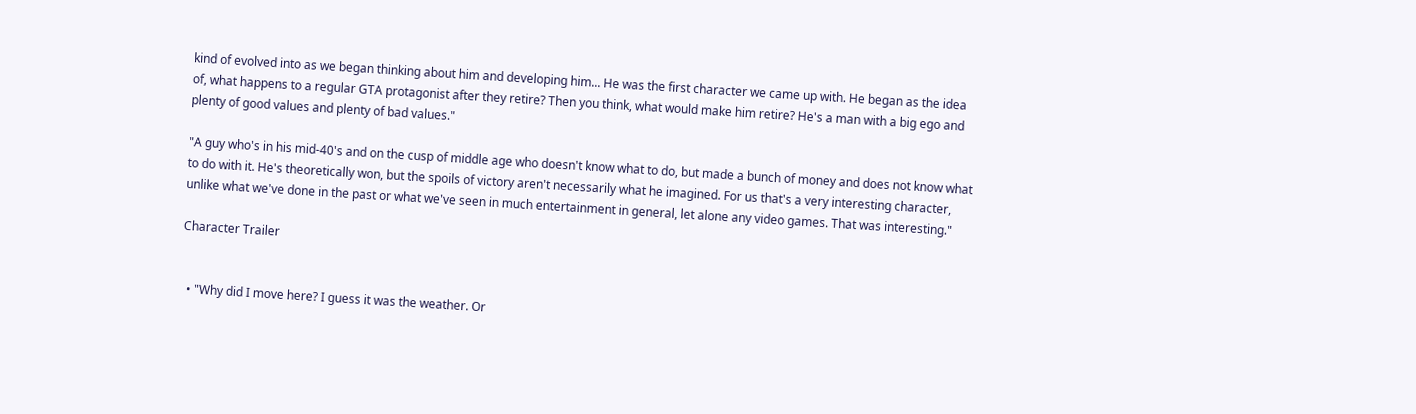kind of evolved into as we began thinking about him and developing him... He was the first character we came up with. He began as the idea of, what happens to a regular GTA protagonist after they retire? Then you think, what would make him retire? He's a man with a big ego and plenty of good values and plenty of bad values."

"A guy who's in his mid-40's and on the cusp of middle age who doesn't know what to do, but made a bunch of money and does not know what to do with it. He's theoretically won, but the spoils of victory aren't necessarily what he imagined. For us that's a very interesting character, unlike what we've done in the past or what we've seen in much entertainment in general, let alone any video games. That was interesting."

Character Trailer


  • "Why did I move here? I guess it was the weather. Or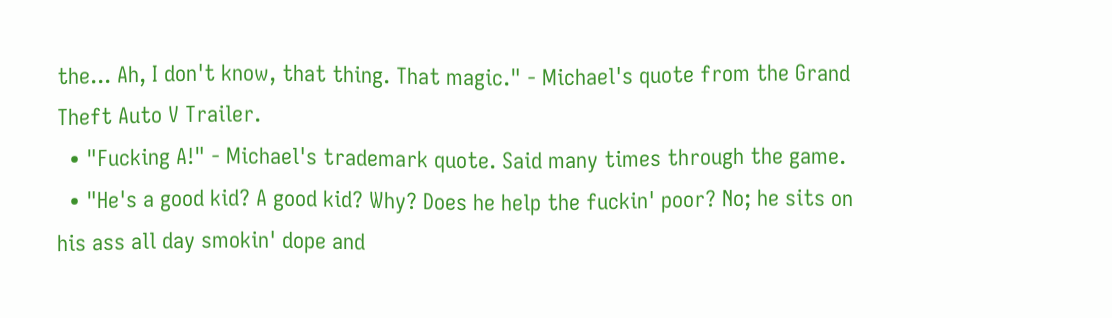the... Ah, I don't know, that thing. That magic." - Michael's quote from the Grand Theft Auto V Trailer.
  • "Fucking A!" - Michael's trademark quote. Said many times through the game.
  • "He's a good kid? A good kid? Why? Does he help the fuckin' poor? No; he sits on his ass all day smokin' dope and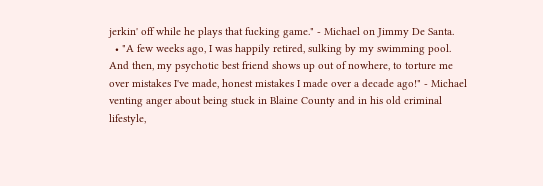jerkin' off while he plays that fucking game." - Michael on Jimmy De Santa.
  • "A few weeks ago, I was happily retired, sulking by my swimming pool. And then, my psychotic best friend shows up out of nowhere, to torture me over mistakes I've made, honest mistakes I made over a decade ago!" - Michael venting anger about being stuck in Blaine County and in his old criminal lifestyle,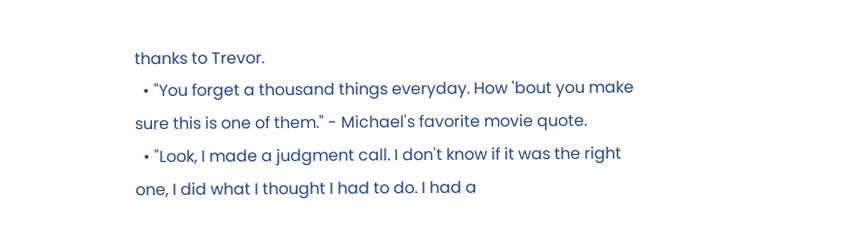thanks to Trevor.
  • "You forget a thousand things everyday. How 'bout you make sure this is one of them." - Michael's favorite movie quote.
  • "Look, I made a judgment call. I don't know if it was the right one, I did what I thought I had to do. I had a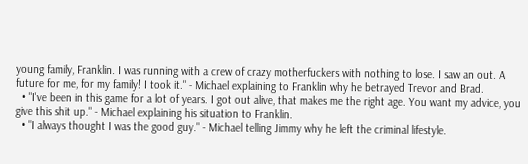young family, Franklin. I was running with a crew of crazy motherfuckers with nothing to lose. I saw an out. A future for me, for my family! I took it." - Michael explaining to Franklin why he betrayed Trevor and Brad.
  • "I've been in this game for a lot of years. I got out alive, that makes me the right age. You want my advice, you give this shit up." - Michael explaining his situation to Franklin.
  • "I always thought I was the good guy." - Michael telling Jimmy why he left the criminal lifestyle.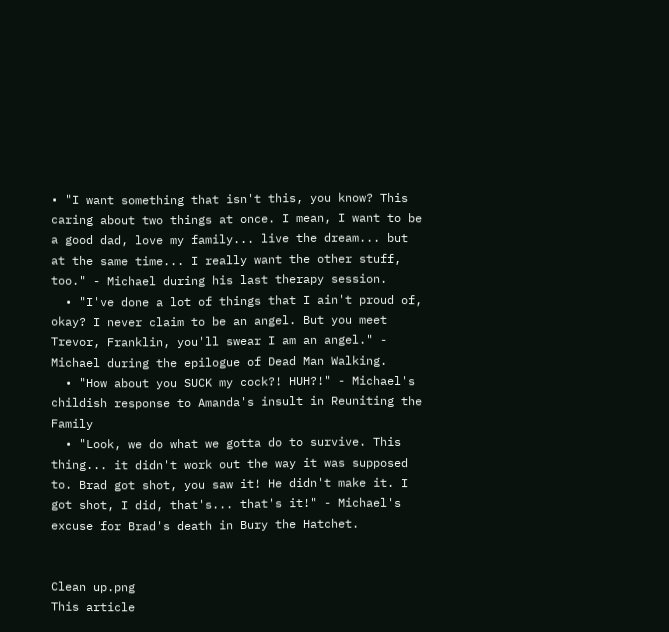• "I want something that isn't this, you know? This caring about two things at once. I mean, I want to be a good dad, love my family... live the dream... but at the same time... I really want the other stuff, too." - Michael during his last therapy session.
  • "I've done a lot of things that I ain't proud of, okay? I never claim to be an angel. But you meet Trevor, Franklin, you'll swear I am an angel." - Michael during the epilogue of Dead Man Walking.
  • "How about you SUCK my cock?! HUH?!" - Michael's childish response to Amanda's insult in Reuniting the Family
  • "Look, we do what we gotta do to survive. This thing... it didn't work out the way it was supposed to. Brad got shot, you saw it! He didn't make it. I got shot, I did, that's... that's it!" - Michael's excuse for Brad's death in Bury the Hatchet.


Clean up.png
This article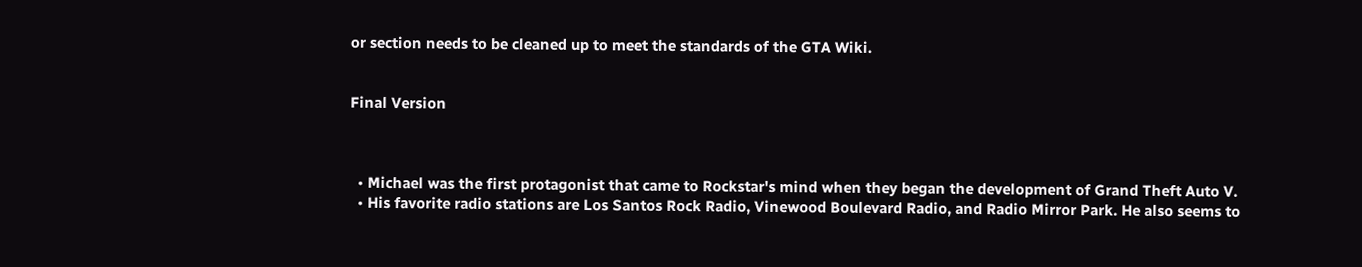or section needs to be cleaned up to meet the standards of the GTA Wiki.


Final Version



  • Michael was the first protagonist that came to Rockstar's mind when they began the development of Grand Theft Auto V.
  • His favorite radio stations are Los Santos Rock Radio, Vinewood Boulevard Radio, and Radio Mirror Park. He also seems to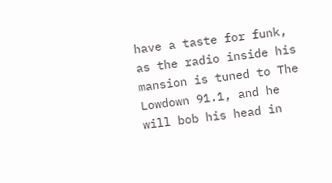have a taste for funk, as the radio inside his mansion is tuned to The Lowdown 91.1, and he will bob his head in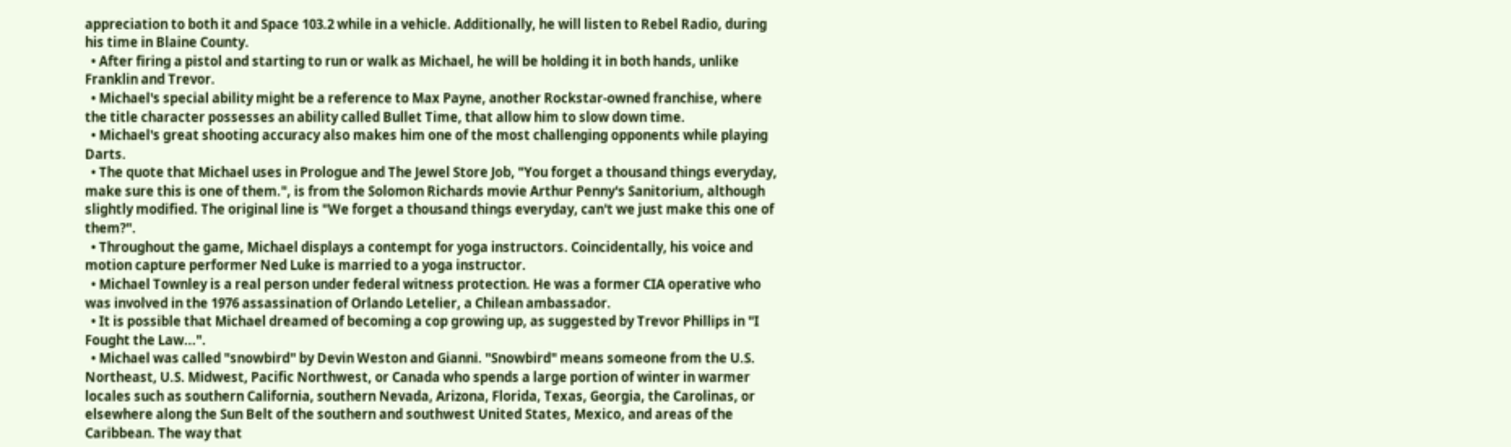appreciation to both it and Space 103.2 while in a vehicle. Additionally, he will listen to Rebel Radio, during his time in Blaine County.
  • After firing a pistol and starting to run or walk as Michael, he will be holding it in both hands, unlike Franklin and Trevor.
  • Michael's special ability might be a reference to Max Payne, another Rockstar-owned franchise, where the title character possesses an ability called Bullet Time, that allow him to slow down time.
  • Michael's great shooting accuracy also makes him one of the most challenging opponents while playing Darts.
  • The quote that Michael uses in Prologue and The Jewel Store Job, "You forget a thousand things everyday, make sure this is one of them.", is from the Solomon Richards movie Arthur Penny's Sanitorium, although slightly modified. The original line is "We forget a thousand things everyday, can't we just make this one of them?".
  • Throughout the game, Michael displays a contempt for yoga instructors. Coincidentally, his voice and motion capture performer Ned Luke is married to a yoga instructor.
  • Michael Townley is a real person under federal witness protection. He was a former CIA operative who was involved in the 1976 assassination of Orlando Letelier, a Chilean ambassador.
  • It is possible that Michael dreamed of becoming a cop growing up, as suggested by Trevor Phillips in "I Fought the Law...".
  • Michael was called "snowbird" by Devin Weston and Gianni. "Snowbird" means someone from the U.S. Northeast, U.S. Midwest, Pacific Northwest, or Canada who spends a large portion of winter in warmer locales such as southern California, southern Nevada, Arizona, Florida, Texas, Georgia, the Carolinas, or elsewhere along the Sun Belt of the southern and southwest United States, Mexico, and areas of the Caribbean. The way that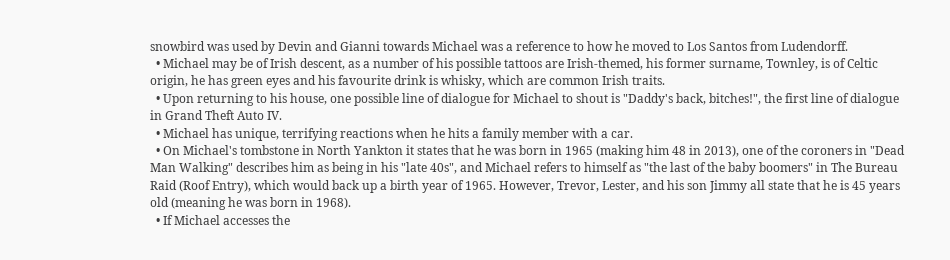snowbird was used by Devin and Gianni towards Michael was a reference to how he moved to Los Santos from Ludendorff.
  • Michael may be of Irish descent, as a number of his possible tattoos are Irish-themed, his former surname, Townley, is of Celtic origin, he has green eyes and his favourite drink is whisky, which are common Irish traits.
  • Upon returning to his house, one possible line of dialogue for Michael to shout is "Daddy's back, bitches!", the first line of dialogue in Grand Theft Auto IV.
  • Michael has unique, terrifying reactions when he hits a family member with a car.
  • On Michael's tombstone in North Yankton it states that he was born in 1965 (making him 48 in 2013), one of the coroners in "Dead Man Walking" describes him as being in his "late 40s", and Michael refers to himself as "the last of the baby boomers" in The Bureau Raid (Roof Entry), which would back up a birth year of 1965. However, Trevor, Lester, and his son Jimmy all state that he is 45 years old (meaning he was born in 1968).
  • If Michael accesses the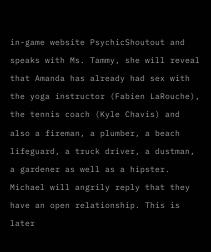in-game website PsychicShoutout and speaks with Ms. Tammy, she will reveal that Amanda has already had sex with the yoga instructor (Fabien LaRouche), the tennis coach (Kyle Chavis) and also a fireman, a plumber, a beach lifeguard, a truck driver, a dustman, a gardener as well as a hipster. Michael will angrily reply that they have an open relationship. This is later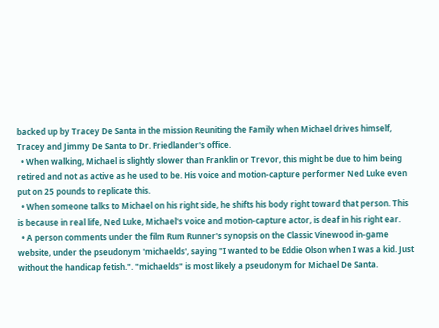backed up by Tracey De Santa in the mission Reuniting the Family when Michael drives himself, Tracey and Jimmy De Santa to Dr. Friedlander's office.
  • When walking, Michael is slightly slower than Franklin or Trevor, this might be due to him being retired and not as active as he used to be. His voice and motion-capture performer Ned Luke even put on 25 pounds to replicate this.
  • When someone talks to Michael on his right side, he shifts his body right toward that person. This is because in real life, Ned Luke, Michael's voice and motion-capture actor, is deaf in his right ear.
  • A person comments under the film Rum Runner's synopsis on the Classic Vinewood in-game website, under the pseudonym 'michaelds', saying "I wanted to be Eddie Olson when I was a kid. Just without the handicap fetish.". "michaelds" is most likely a pseudonym for Michael De Santa.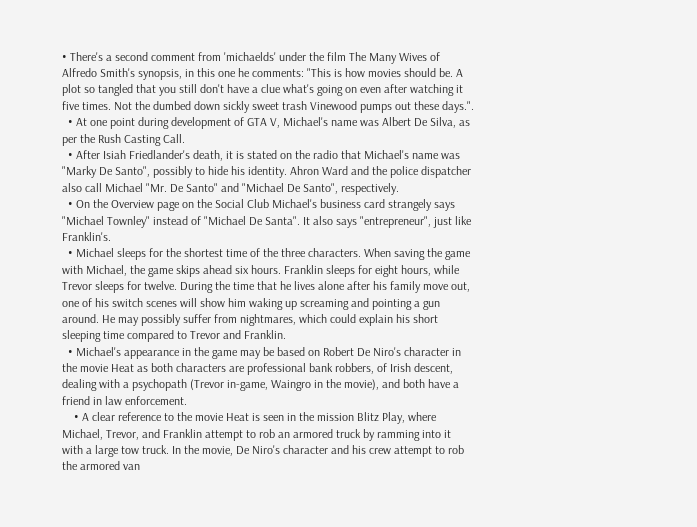• There's a second comment from 'michaelds' under the film The Many Wives of Alfredo Smith's synopsis, in this one he comments: "This is how movies should be. A plot so tangled that you still don't have a clue what's going on even after watching it five times. Not the dumbed down sickly sweet trash Vinewood pumps out these days.".
  • At one point during development of GTA V, Michael's name was Albert De Silva, as per the Rush Casting Call.
  • After Isiah Friedlander's death, it is stated on the radio that Michael's name was "Marky De Santo", possibly to hide his identity. Ahron Ward and the police dispatcher also call Michael "Mr. De Santo" and "Michael De Santo", respectively.
  • On the Overview page on the Social Club Michael's business card strangely says "Michael Townley" instead of "Michael De Santa". It also says "entrepreneur", just like Franklin's.
  • Michael sleeps for the shortest time of the three characters. When saving the game with Michael, the game skips ahead six hours. Franklin sleeps for eight hours, while Trevor sleeps for twelve. During the time that he lives alone after his family move out, one of his switch scenes will show him waking up screaming and pointing a gun around. He may possibly suffer from nightmares, which could explain his short sleeping time compared to Trevor and Franklin.
  • Michael's appearance in the game may be based on Robert De Niro's character in the movie Heat as both characters are professional bank robbers, of Irish descent, dealing with a psychopath (Trevor in-game, Waingro in the movie), and both have a friend in law enforcement.
    • A clear reference to the movie Heat is seen in the mission Blitz Play, where Michael, Trevor, and Franklin attempt to rob an armored truck by ramming into it with a large tow truck. In the movie, De Niro's character and his crew attempt to rob the armored van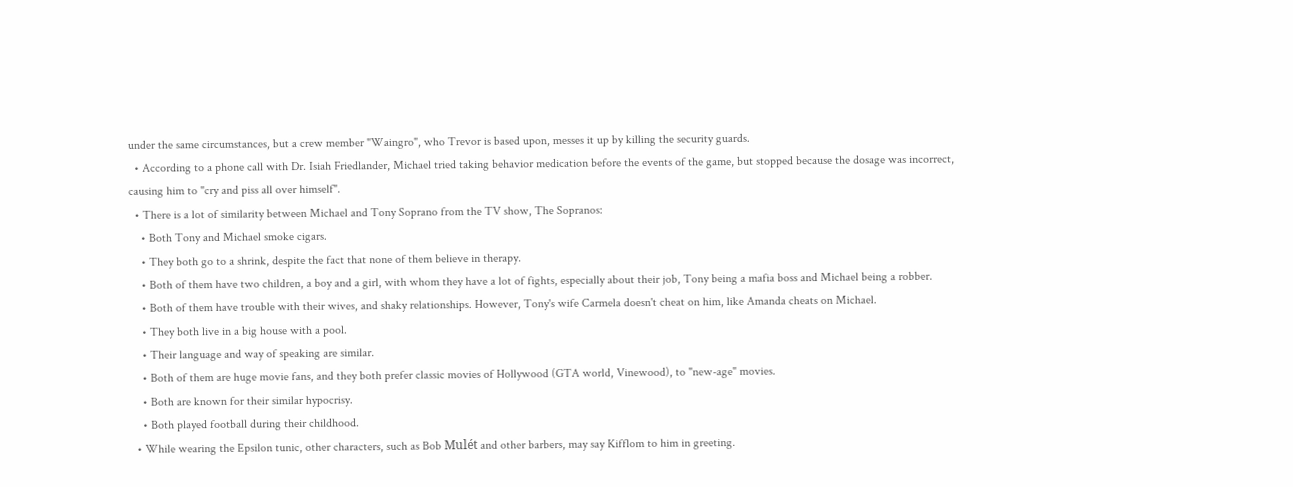under the same circumstances, but a crew member "Waingro", who Trevor is based upon, messes it up by killing the security guards.
  • According to a phone call with Dr. Isiah Friedlander, Michael tried taking behavior medication before the events of the game, but stopped because the dosage was incorrect, causing him to "cry and piss all over himself".
  • There is a lot of similarity between Michael and Tony Soprano from the TV show, The Sopranos:
    • Both Tony and Michael smoke cigars.
    • They both go to a shrink, despite the fact that none of them believe in therapy.
    • Both of them have two children, a boy and a girl, with whom they have a lot of fights, especially about their job, Tony being a mafia boss and Michael being a robber.
    • Both of them have trouble with their wives, and shaky relationships. However, Tony's wife Carmela doesn't cheat on him, like Amanda cheats on Michael.
    • They both live in a big house with a pool.
    • Their language and way of speaking are similar.
    • Both of them are huge movie fans, and they both prefer classic movies of Hollywood (GTA world, Vinewood), to "new-age" movies.
    • Both are known for their similar hypocrisy.
    • Both played football during their childhood.
  • While wearing the Epsilon tunic, other characters, such as Bob Mulét and other barbers, may say Kifflom to him in greeting.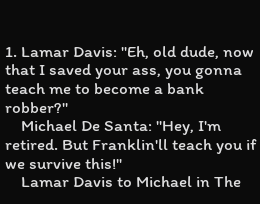1. Lamar Davis: "Eh, old dude, now that I saved your ass, you gonna teach me to become a bank robber?"
    Michael De Santa: "Hey, I'm retired. But Franklin'll teach you if we survive this!"
    Lamar Davis to Michael in The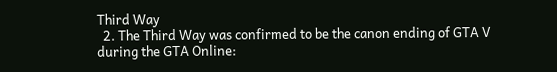Third Way
  2. The Third Way was confirmed to be the canon ending of GTA V during the GTA Online: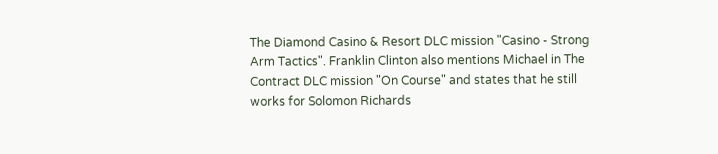The Diamond Casino & Resort DLC mission "Casino - Strong Arm Tactics". Franklin Clinton also mentions Michael in The Contract DLC mission "On Course" and states that he still works for Solomon Richards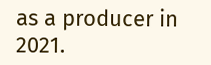as a producer in 2021.